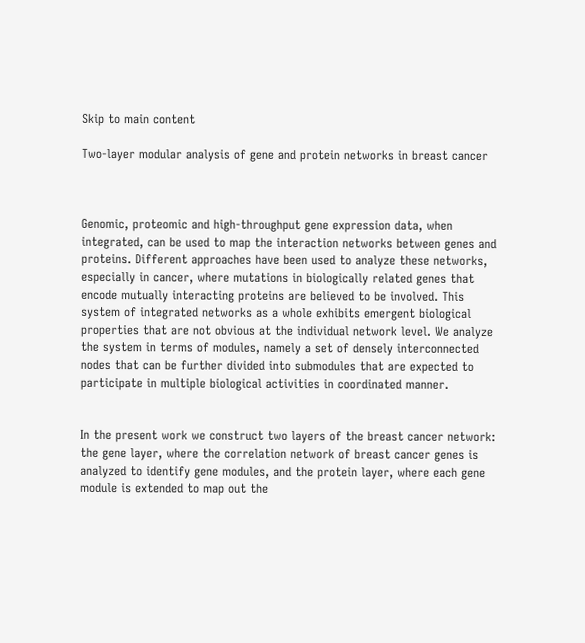Skip to main content

Two-layer modular analysis of gene and protein networks in breast cancer



Genomic, proteomic and high-throughput gene expression data, when integrated, can be used to map the interaction networks between genes and proteins. Different approaches have been used to analyze these networks, especially in cancer, where mutations in biologically related genes that encode mutually interacting proteins are believed to be involved. This system of integrated networks as a whole exhibits emergent biological properties that are not obvious at the individual network level. We analyze the system in terms of modules, namely a set of densely interconnected nodes that can be further divided into submodules that are expected to participate in multiple biological activities in coordinated manner.


In the present work we construct two layers of the breast cancer network: the gene layer, where the correlation network of breast cancer genes is analyzed to identify gene modules, and the protein layer, where each gene module is extended to map out the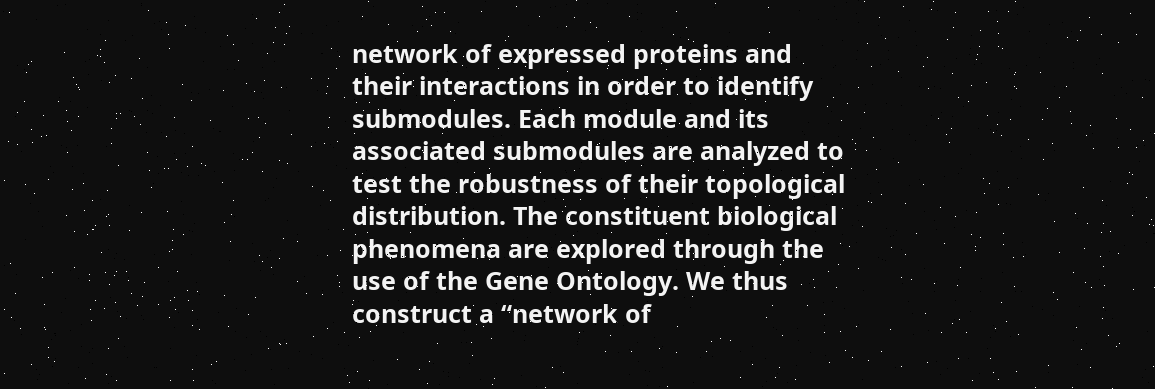network of expressed proteins and their interactions in order to identify submodules. Each module and its associated submodules are analyzed to test the robustness of their topological distribution. The constituent biological phenomena are explored through the use of the Gene Ontology. We thus construct a “network of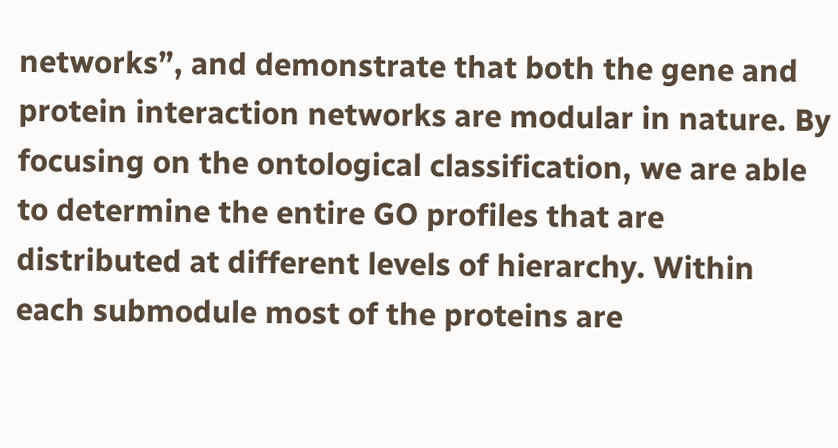networks”, and demonstrate that both the gene and protein interaction networks are modular in nature. By focusing on the ontological classification, we are able to determine the entire GO profiles that are distributed at different levels of hierarchy. Within each submodule most of the proteins are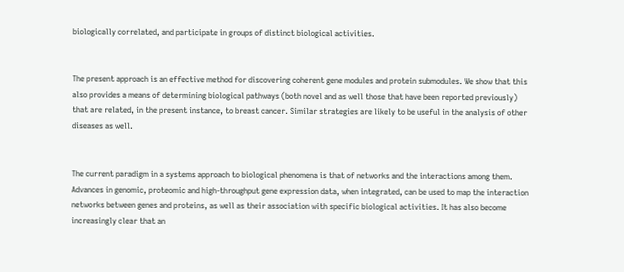biologically correlated, and participate in groups of distinct biological activities.


The present approach is an effective method for discovering coherent gene modules and protein submodules. We show that this also provides a means of determining biological pathways (both novel and as well those that have been reported previously) that are related, in the present instance, to breast cancer. Similar strategies are likely to be useful in the analysis of other diseases as well.


The current paradigm in a systems approach to biological phenomena is that of networks and the interactions among them. Advances in genomic, proteomic and high-throughput gene expression data, when integrated, can be used to map the interaction networks between genes and proteins, as well as their association with specific biological activities. It has also become increasingly clear that an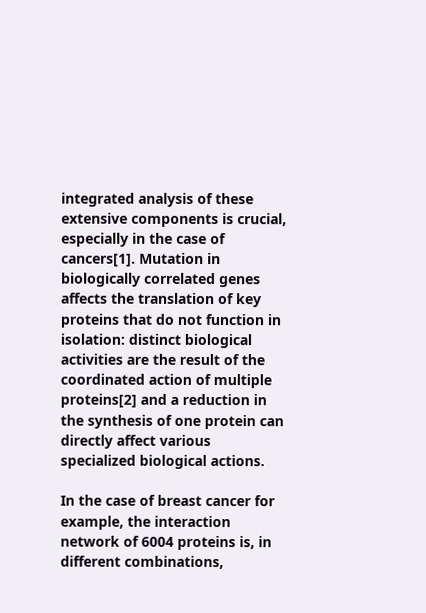integrated analysis of these extensive components is crucial, especially in the case of cancers[1]. Mutation in biologically correlated genes affects the translation of key proteins that do not function in isolation: distinct biological activities are the result of the coordinated action of multiple proteins[2] and a reduction in the synthesis of one protein can directly affect various specialized biological actions.

In the case of breast cancer for example, the interaction network of 6004 proteins is, in different combinations,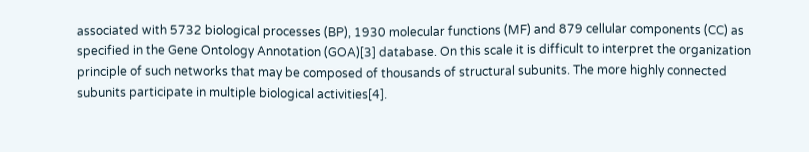associated with 5732 biological processes (BP), 1930 molecular functions (MF) and 879 cellular components (CC) as specified in the Gene Ontology Annotation (GOA)[3] database. On this scale it is difficult to interpret the organization principle of such networks that may be composed of thousands of structural subunits. The more highly connected subunits participate in multiple biological activities[4].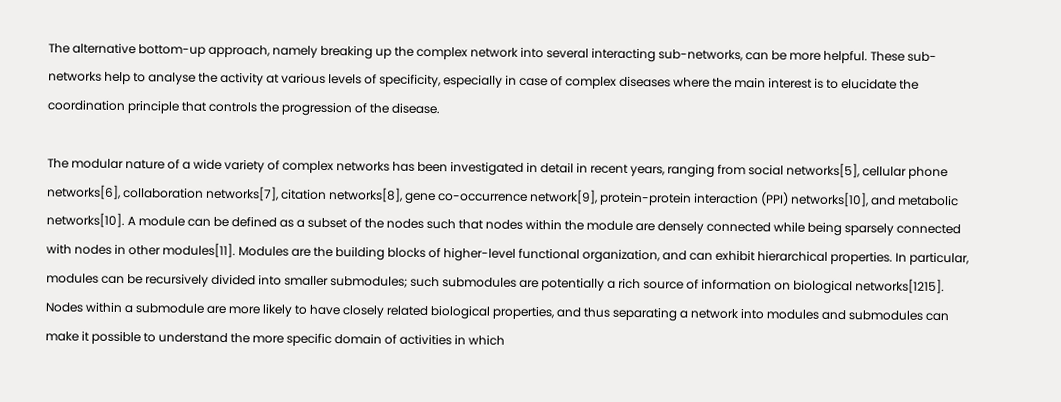The alternative bottom-up approach, namely breaking up the complex network into several interacting sub-networks, can be more helpful. These sub-networks help to analyse the activity at various levels of specificity, especially in case of complex diseases where the main interest is to elucidate the coordination principle that controls the progression of the disease.

The modular nature of a wide variety of complex networks has been investigated in detail in recent years, ranging from social networks[5], cellular phone networks[6], collaboration networks[7], citation networks[8], gene co-occurrence network[9], protein-protein interaction (PPI) networks[10], and metabolic networks[10]. A module can be defined as a subset of the nodes such that nodes within the module are densely connected while being sparsely connected with nodes in other modules[11]. Modules are the building blocks of higher-level functional organization, and can exhibit hierarchical properties. In particular, modules can be recursively divided into smaller submodules; such submodules are potentially a rich source of information on biological networks[1215]. Nodes within a submodule are more likely to have closely related biological properties, and thus separating a network into modules and submodules can make it possible to understand the more specific domain of activities in which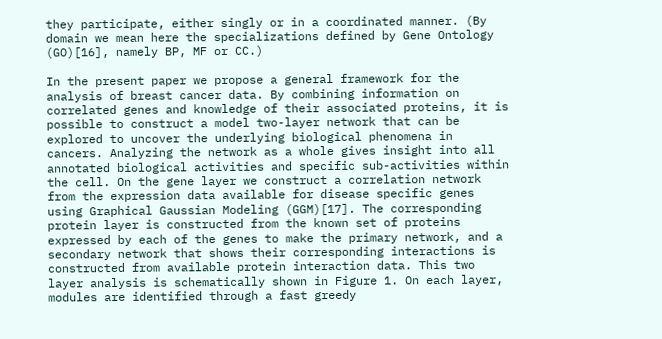they participate, either singly or in a coordinated manner. (By domain we mean here the specializations defined by Gene Ontology (GO)[16], namely BP, MF or CC.)

In the present paper we propose a general framework for the analysis of breast cancer data. By combining information on correlated genes and knowledge of their associated proteins, it is possible to construct a model two-layer network that can be explored to uncover the underlying biological phenomena in cancers. Analyzing the network as a whole gives insight into all annotated biological activities and specific sub-activities within the cell. On the gene layer we construct a correlation network from the expression data available for disease specific genes using Graphical Gaussian Modeling (GGM)[17]. The corresponding protein layer is constructed from the known set of proteins expressed by each of the genes to make the primary network, and a secondary network that shows their corresponding interactions is constructed from available protein interaction data. This two layer analysis is schematically shown in Figure 1. On each layer, modules are identified through a fast greedy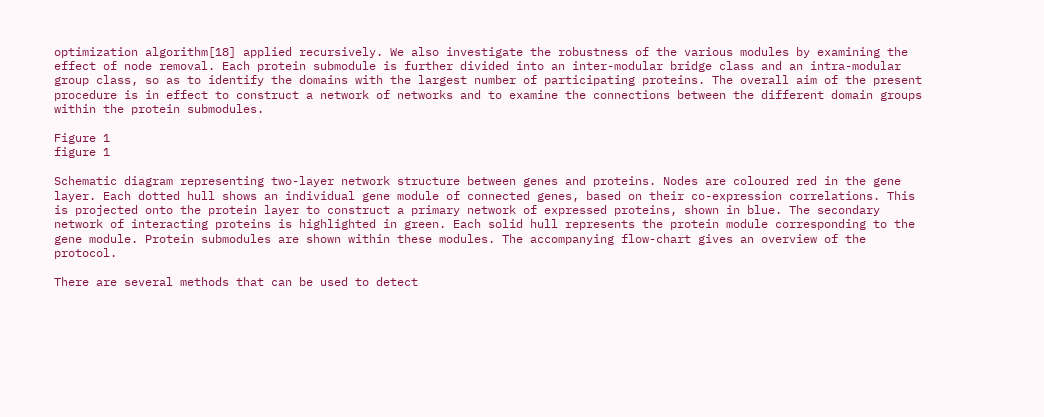optimization algorithm[18] applied recursively. We also investigate the robustness of the various modules by examining the effect of node removal. Each protein submodule is further divided into an inter-modular bridge class and an intra-modular group class, so as to identify the domains with the largest number of participating proteins. The overall aim of the present procedure is in effect to construct a network of networks and to examine the connections between the different domain groups within the protein submodules.

Figure 1
figure 1

Schematic diagram representing two-layer network structure between genes and proteins. Nodes are coloured red in the gene layer. Each dotted hull shows an individual gene module of connected genes, based on their co-expression correlations. This is projected onto the protein layer to construct a primary network of expressed proteins, shown in blue. The secondary network of interacting proteins is highlighted in green. Each solid hull represents the protein module corresponding to the gene module. Protein submodules are shown within these modules. The accompanying flow-chart gives an overview of the protocol.

There are several methods that can be used to detect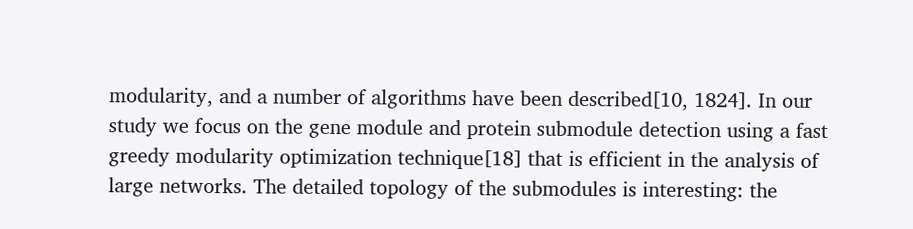modularity, and a number of algorithms have been described[10, 1824]. In our study we focus on the gene module and protein submodule detection using a fast greedy modularity optimization technique[18] that is efficient in the analysis of large networks. The detailed topology of the submodules is interesting: the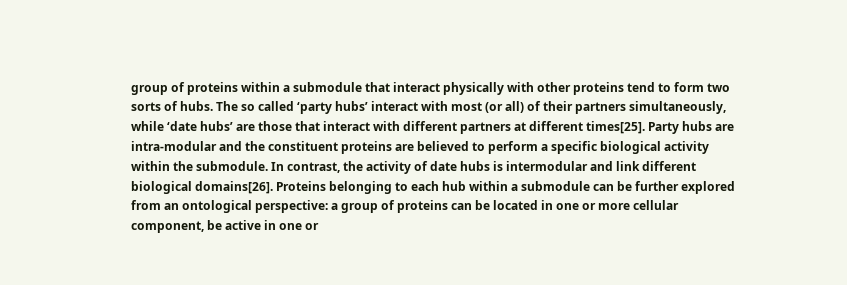group of proteins within a submodule that interact physically with other proteins tend to form two sorts of hubs. The so called ‘party hubs’ interact with most (or all) of their partners simultaneously, while ‘date hubs’ are those that interact with different partners at different times[25]. Party hubs are intra-modular and the constituent proteins are believed to perform a specific biological activity within the submodule. In contrast, the activity of date hubs is intermodular and link different biological domains[26]. Proteins belonging to each hub within a submodule can be further explored from an ontological perspective: a group of proteins can be located in one or more cellular component, be active in one or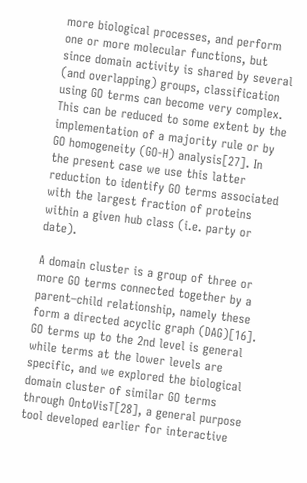more biological processes, and perform one or more molecular functions, but since domain activity is shared by several (and overlapping) groups, classification using GO terms can become very complex. This can be reduced to some extent by the implementation of a majority rule or by GO homogeneity (GO-H) analysis[27]. In the present case we use this latter reduction to identify GO terms associated with the largest fraction of proteins within a given hub class (i.e. party or date).

A domain cluster is a group of three or more GO terms connected together by a parent–child relationship, namely these form a directed acyclic graph (DAG)[16]. GO terms up to the 2nd level is general while terms at the lower levels are specific, and we explored the biological domain cluster of similar GO terms through OntoVisT[28], a general purpose tool developed earlier for interactive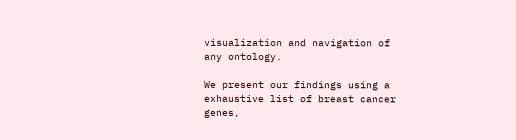visualization and navigation of any ontology.

We present our findings using a exhaustive list of breast cancer genes,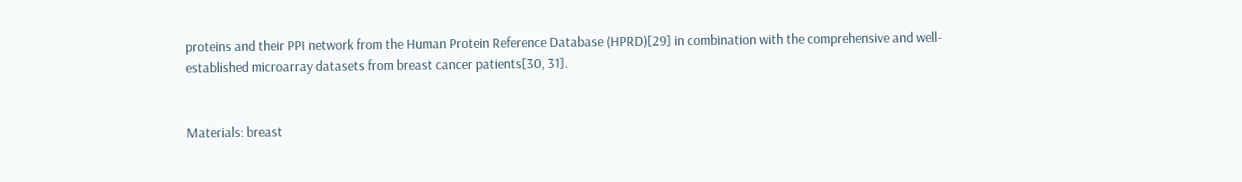proteins and their PPI network from the Human Protein Reference Database (HPRD)[29] in combination with the comprehensive and well-established microarray datasets from breast cancer patients[30, 31].


Materials: breast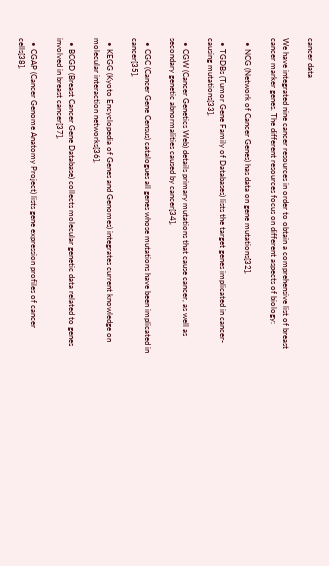cancer data

We have integrated nine cancer resources in order to obtain a comprehensive list of breast cancer marker genes. The different resources focus on different aspects of biology:

  • NCG (Network of Cancer Genes) has data on gene mutations[32],

  • TGDBs (Tumor Gene Family of Databases) lists the target genes implicated in cancer-causing mutations[33],

  • CGW (Cancer Genetics Web) details primary mutations that cause cancer, as well as secondary genetic abnormalities caused by cancer[34],

  • CGC (Cancer Gene Census) catalogues all genes whose mutations have been implicated in cancer[35],

  • KEGG (Kyoto Encyclopedia of Genes and Genomes) integrates current knowledge on molecular interaction networks[36],

  • BCGD (Breast Cancer Gene Database) collects molecular genetic data related to genes involved in breast cancer[37],

  • CGAP (Cancer Genome Anatomy Project) lists gene expression profiles of cancer cells[38],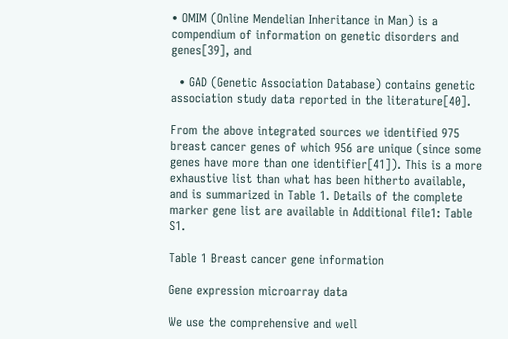• OMIM (Online Mendelian Inheritance in Man) is a compendium of information on genetic disorders and genes[39], and

  • GAD (Genetic Association Database) contains genetic association study data reported in the literature[40].

From the above integrated sources we identified 975 breast cancer genes of which 956 are unique (since some genes have more than one identifier[41]). This is a more exhaustive list than what has been hitherto available, and is summarized in Table 1. Details of the complete marker gene list are available in Additional file1: Table S1.

Table 1 Breast cancer gene information

Gene expression microarray data

We use the comprehensive and well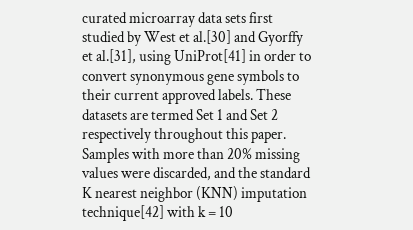curated microarray data sets first studied by West et al.[30] and Gyorffy et al.[31], using UniProt[41] in order to convert synonymous gene symbols to their current approved labels. These datasets are termed Set 1 and Set 2 respectively throughout this paper. Samples with more than 20% missing values were discarded, and the standard K nearest neighbor (KNN) imputation technique[42] with k = 10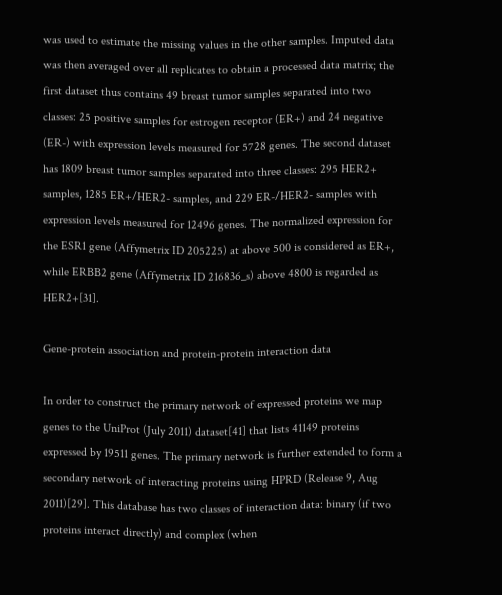was used to estimate the missing values in the other samples. Imputed data was then averaged over all replicates to obtain a processed data matrix; the first dataset thus contains 49 breast tumor samples separated into two classes: 25 positive samples for estrogen receptor (ER+) and 24 negative (ER-) with expression levels measured for 5728 genes. The second dataset has 1809 breast tumor samples separated into three classes: 295 HER2+ samples, 1285 ER+/HER2- samples, and 229 ER-/HER2- samples with expression levels measured for 12496 genes. The normalized expression for the ESR1 gene (Affymetrix ID 205225) at above 500 is considered as ER+, while ERBB2 gene (Affymetrix ID 216836_s) above 4800 is regarded as HER2+[31].

Gene-protein association and protein-protein interaction data

In order to construct the primary network of expressed proteins we map genes to the UniProt (July 2011) dataset[41] that lists 41149 proteins expressed by 19511 genes. The primary network is further extended to form a secondary network of interacting proteins using HPRD (Release 9, Aug 2011)[29]. This database has two classes of interaction data: binary (if two proteins interact directly) and complex (when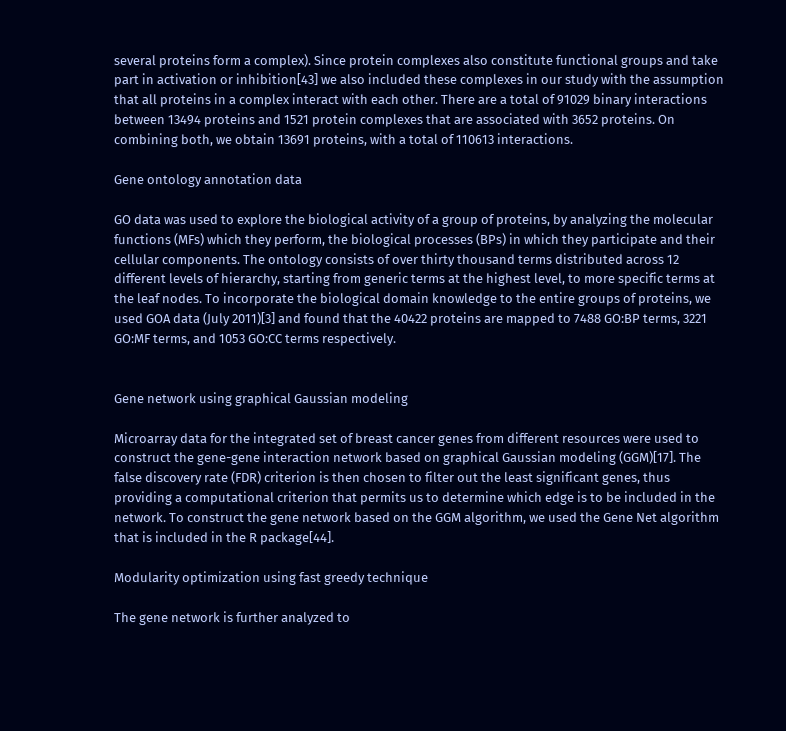several proteins form a complex). Since protein complexes also constitute functional groups and take part in activation or inhibition[43] we also included these complexes in our study with the assumption that all proteins in a complex interact with each other. There are a total of 91029 binary interactions between 13494 proteins and 1521 protein complexes that are associated with 3652 proteins. On combining both, we obtain 13691 proteins, with a total of 110613 interactions.

Gene ontology annotation data

GO data was used to explore the biological activity of a group of proteins, by analyzing the molecular functions (MFs) which they perform, the biological processes (BPs) in which they participate and their cellular components. The ontology consists of over thirty thousand terms distributed across 12 different levels of hierarchy, starting from generic terms at the highest level, to more specific terms at the leaf nodes. To incorporate the biological domain knowledge to the entire groups of proteins, we used GOA data (July 2011)[3] and found that the 40422 proteins are mapped to 7488 GO:BP terms, 3221 GO:MF terms, and 1053 GO:CC terms respectively.


Gene network using graphical Gaussian modeling

Microarray data for the integrated set of breast cancer genes from different resources were used to construct the gene-gene interaction network based on graphical Gaussian modeling (GGM)[17]. The false discovery rate (FDR) criterion is then chosen to filter out the least significant genes, thus providing a computational criterion that permits us to determine which edge is to be included in the network. To construct the gene network based on the GGM algorithm, we used the Gene Net algorithm that is included in the R package[44].

Modularity optimization using fast greedy technique

The gene network is further analyzed to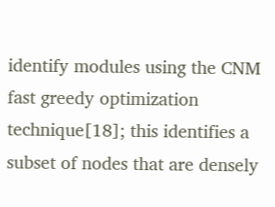identify modules using the CNM fast greedy optimization technique[18]; this identifies a subset of nodes that are densely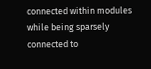connected within modules while being sparsely connected to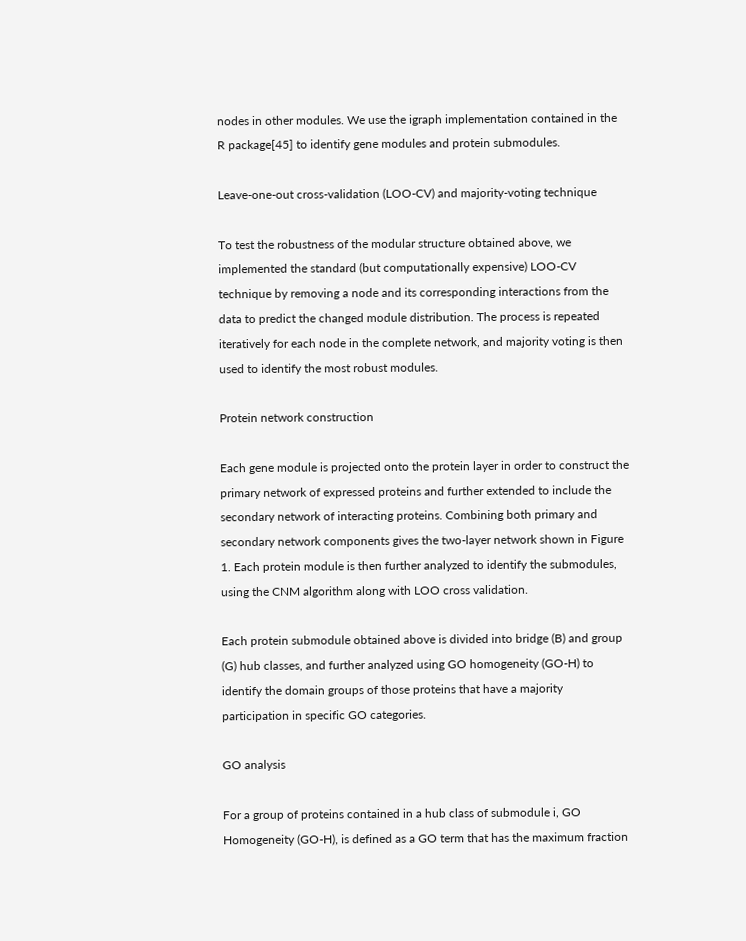nodes in other modules. We use the igraph implementation contained in the R package[45] to identify gene modules and protein submodules.

Leave-one-out cross-validation (LOO-CV) and majority-voting technique

To test the robustness of the modular structure obtained above, we implemented the standard (but computationally expensive) LOO-CV technique by removing a node and its corresponding interactions from the data to predict the changed module distribution. The process is repeated iteratively for each node in the complete network, and majority voting is then used to identify the most robust modules.

Protein network construction

Each gene module is projected onto the protein layer in order to construct the primary network of expressed proteins and further extended to include the secondary network of interacting proteins. Combining both primary and secondary network components gives the two-layer network shown in Figure 1. Each protein module is then further analyzed to identify the submodules, using the CNM algorithm along with LOO cross validation.

Each protein submodule obtained above is divided into bridge (B) and group (G) hub classes, and further analyzed using GO homogeneity (GO-H) to identify the domain groups of those proteins that have a majority participation in specific GO categories.

GO analysis

For a group of proteins contained in a hub class of submodule i, GO Homogeneity (GO-H), is defined as a GO term that has the maximum fraction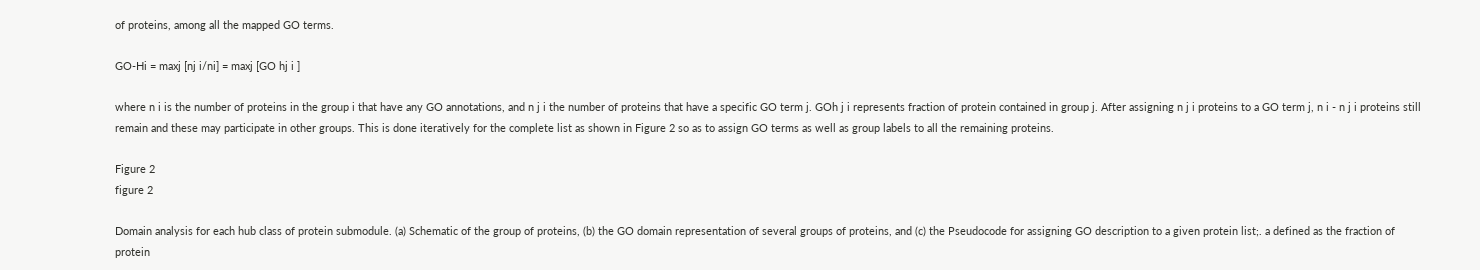of proteins, among all the mapped GO terms.

GO-Hi = maxj [nj i/ni] = maxj [GO hj i ]

where n i is the number of proteins in the group i that have any GO annotations, and n j i the number of proteins that have a specific GO term j. GOh j i represents fraction of protein contained in group j. After assigning n j i proteins to a GO term j, n i - n j i proteins still remain and these may participate in other groups. This is done iteratively for the complete list as shown in Figure 2 so as to assign GO terms as well as group labels to all the remaining proteins.

Figure 2
figure 2

Domain analysis for each hub class of protein submodule. (a) Schematic of the group of proteins, (b) the GO domain representation of several groups of proteins, and (c) the Pseudocode for assigning GO description to a given protein list;. a defined as the fraction of protein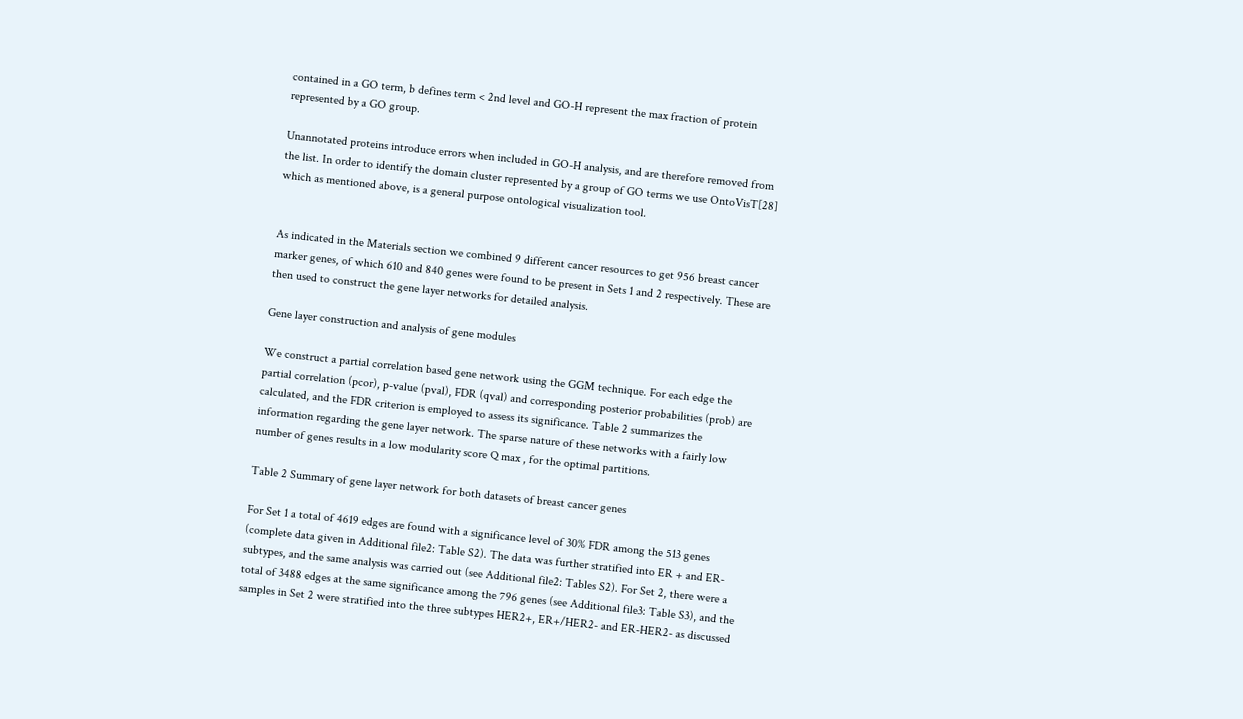contained in a GO term, b defines term < 2nd level and GO-H represent the max fraction of protein represented by a GO group.

Unannotated proteins introduce errors when included in GO-H analysis, and are therefore removed from the list. In order to identify the domain cluster represented by a group of GO terms we use OntoVisT[28] which as mentioned above, is a general purpose ontological visualization tool.


As indicated in the Materials section we combined 9 different cancer resources to get 956 breast cancer marker genes, of which 610 and 840 genes were found to be present in Sets 1 and 2 respectively. These are then used to construct the gene layer networks for detailed analysis.

Gene layer construction and analysis of gene modules

We construct a partial correlation based gene network using the GGM technique. For each edge the partial correlation (pcor), p-value (pval), FDR (qval) and corresponding posterior probabilities (prob) are calculated, and the FDR criterion is employed to assess its significance. Table 2 summarizes the information regarding the gene layer network. The sparse nature of these networks with a fairly low number of genes results in a low modularity score Q max , for the optimal partitions.

Table 2 Summary of gene layer network for both datasets of breast cancer genes

For Set 1 a total of 4619 edges are found with a significance level of 30% FDR among the 513 genes (complete data given in Additional file2: Table S2). The data was further stratified into ER + and ER- subtypes, and the same analysis was carried out (see Additional file2: Tables S2). For Set 2, there were a total of 3488 edges at the same significance among the 796 genes (see Additional file3: Table S3), and the samples in Set 2 were stratified into the three subtypes HER2+, ER+/HER2- and ER-HER2- as discussed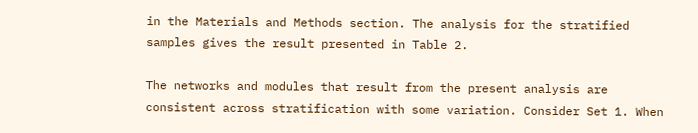in the Materials and Methods section. The analysis for the stratified samples gives the result presented in Table 2.

The networks and modules that result from the present analysis are consistent across stratification with some variation. Consider Set 1. When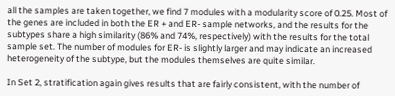all the samples are taken together, we find 7 modules with a modularity score of 0.25. Most of the genes are included in both the ER + and ER- sample networks, and the results for the subtypes share a high similarity (86% and 74%, respectively) with the results for the total sample set. The number of modules for ER- is slightly larger and may indicate an increased heterogeneity of the subtype, but the modules themselves are quite similar.

In Set 2, stratification again gives results that are fairly consistent, with the number of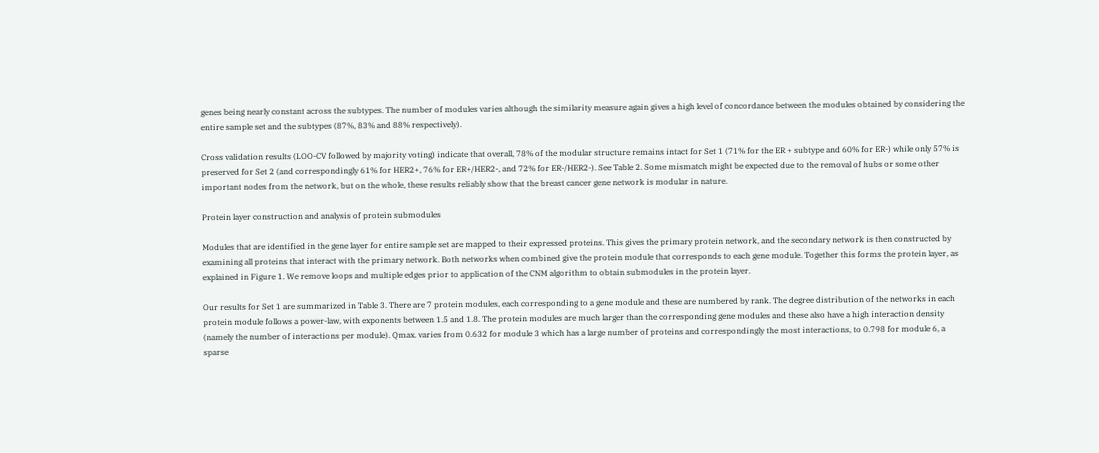genes being nearly constant across the subtypes. The number of modules varies although the similarity measure again gives a high level of concordance between the modules obtained by considering the entire sample set and the subtypes (87%, 83% and 88% respectively).

Cross validation results (LOO-CV followed by majority voting) indicate that overall, 78% of the modular structure remains intact for Set 1 (71% for the ER + subtype and 60% for ER-) while only 57% is preserved for Set 2 (and correspondingly 61% for HER2+, 76% for ER+/HER2-, and 72% for ER-/HER2-). See Table 2. Some mismatch might be expected due to the removal of hubs or some other important nodes from the network, but on the whole, these results reliably show that the breast cancer gene network is modular in nature.

Protein layer construction and analysis of protein submodules

Modules that are identified in the gene layer for entire sample set are mapped to their expressed proteins. This gives the primary protein network, and the secondary network is then constructed by examining all proteins that interact with the primary network. Both networks when combined give the protein module that corresponds to each gene module. Together this forms the protein layer, as explained in Figure 1. We remove loops and multiple edges prior to application of the CNM algorithm to obtain submodules in the protein layer.

Our results for Set 1 are summarized in Table 3. There are 7 protein modules, each corresponding to a gene module and these are numbered by rank. The degree distribution of the networks in each protein module follows a power-law, with exponents between 1.5 and 1.8. The protein modules are much larger than the corresponding gene modules and these also have a high interaction density (namely the number of interactions per module). Qmax. varies from 0.632 for module 3 which has a large number of proteins and correspondingly the most interactions, to 0.798 for module 6, a sparse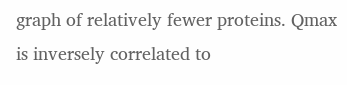graph of relatively fewer proteins. Qmax is inversely correlated to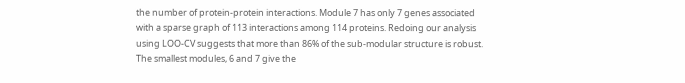the number of protein-protein interactions. Module 7 has only 7 genes associated with a sparse graph of 113 interactions among 114 proteins. Redoing our analysis using LOO-CV suggests that more than 86% of the sub-modular structure is robust. The smallest modules, 6 and 7 give the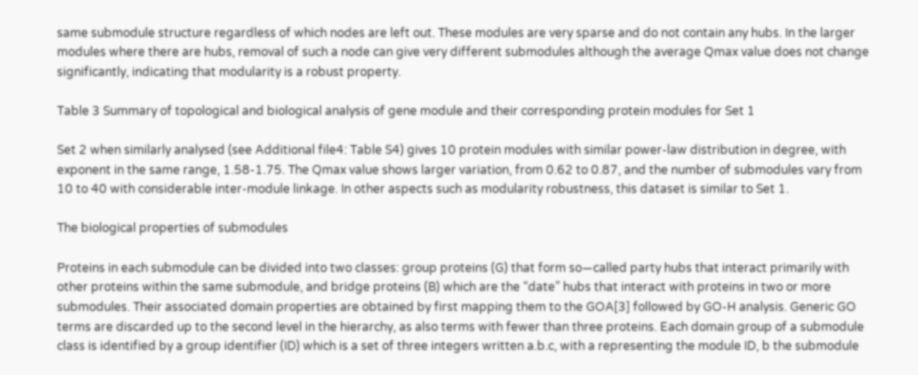same submodule structure regardless of which nodes are left out. These modules are very sparse and do not contain any hubs. In the larger modules where there are hubs, removal of such a node can give very different submodules although the average Qmax value does not change significantly, indicating that modularity is a robust property.

Table 3 Summary of topological and biological analysis of gene module and their corresponding protein modules for Set 1

Set 2 when similarly analysed (see Additional file4: Table S4) gives 10 protein modules with similar power-law distribution in degree, with exponent in the same range, 1.58-1.75. The Qmax value shows larger variation, from 0.62 to 0.87, and the number of submodules vary from 10 to 40 with considerable inter-module linkage. In other aspects such as modularity robustness, this dataset is similar to Set 1.

The biological properties of submodules

Proteins in each submodule can be divided into two classes: group proteins (G) that form so—called party hubs that interact primarily with other proteins within the same submodule, and bridge proteins (B) which are the “date” hubs that interact with proteins in two or more submodules. Their associated domain properties are obtained by first mapping them to the GOA[3] followed by GO-H analysis. Generic GO terms are discarded up to the second level in the hierarchy, as also terms with fewer than three proteins. Each domain group of a submodule class is identified by a group identifier (ID) which is a set of three integers written a.b.c, with a representing the module ID, b the submodule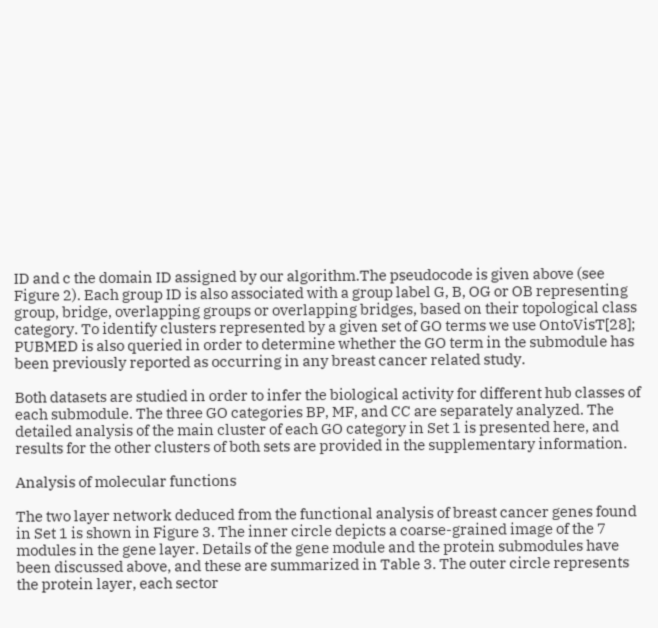ID and c the domain ID assigned by our algorithm.The pseudocode is given above (see Figure 2). Each group ID is also associated with a group label G, B, OG or OB representing group, bridge, overlapping groups or overlapping bridges, based on their topological class category. To identify clusters represented by a given set of GO terms we use OntoVisT[28]; PUBMED is also queried in order to determine whether the GO term in the submodule has been previously reported as occurring in any breast cancer related study.

Both datasets are studied in order to infer the biological activity for different hub classes of each submodule. The three GO categories BP, MF, and CC are separately analyzed. The detailed analysis of the main cluster of each GO category in Set 1 is presented here, and results for the other clusters of both sets are provided in the supplementary information.

Analysis of molecular functions

The two layer network deduced from the functional analysis of breast cancer genes found in Set 1 is shown in Figure 3. The inner circle depicts a coarse-grained image of the 7 modules in the gene layer. Details of the gene module and the protein submodules have been discussed above, and these are summarized in Table 3. The outer circle represents the protein layer, each sector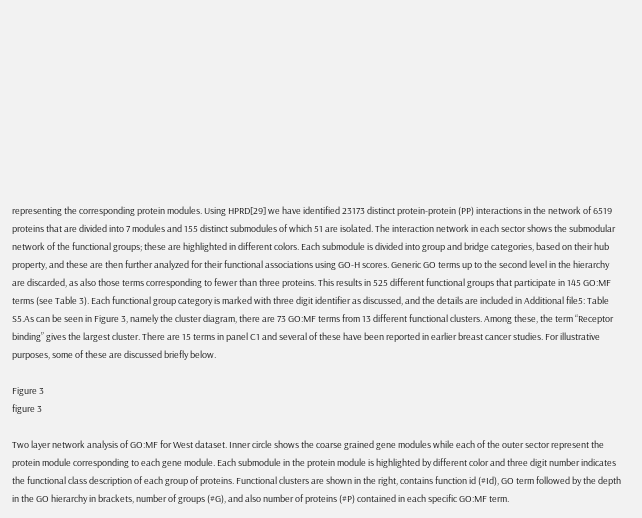representing the corresponding protein modules. Using HPRD[29] we have identified 23173 distinct protein-protein (PP) interactions in the network of 6519 proteins that are divided into 7 modules and 155 distinct submodules of which 51 are isolated. The interaction network in each sector shows the submodular network of the functional groups; these are highlighted in different colors. Each submodule is divided into group and bridge categories, based on their hub property, and these are then further analyzed for their functional associations using GO-H scores. Generic GO terms up to the second level in the hierarchy are discarded, as also those terms corresponding to fewer than three proteins. This results in 525 different functional groups that participate in 145 GO:MF terms (see Table 3). Each functional group category is marked with three digit identifier as discussed, and the details are included in Additional file5: Table S5.As can be seen in Figure 3, namely the cluster diagram, there are 73 GO:MF terms from 13 different functional clusters. Among these, the term “Receptor binding” gives the largest cluster. There are 15 terms in panel C1 and several of these have been reported in earlier breast cancer studies. For illustrative purposes, some of these are discussed briefly below.

Figure 3
figure 3

Two layer network analysis of GO:MF for West dataset. Inner circle shows the coarse grained gene modules while each of the outer sector represent the protein module corresponding to each gene module. Each submodule in the protein module is highlighted by different color and three digit number indicates the functional class description of each group of proteins. Functional clusters are shown in the right, contains function id (#Id), GO term followed by the depth in the GO hierarchy in brackets, number of groups (#G), and also number of proteins (#P) contained in each specific GO:MF term.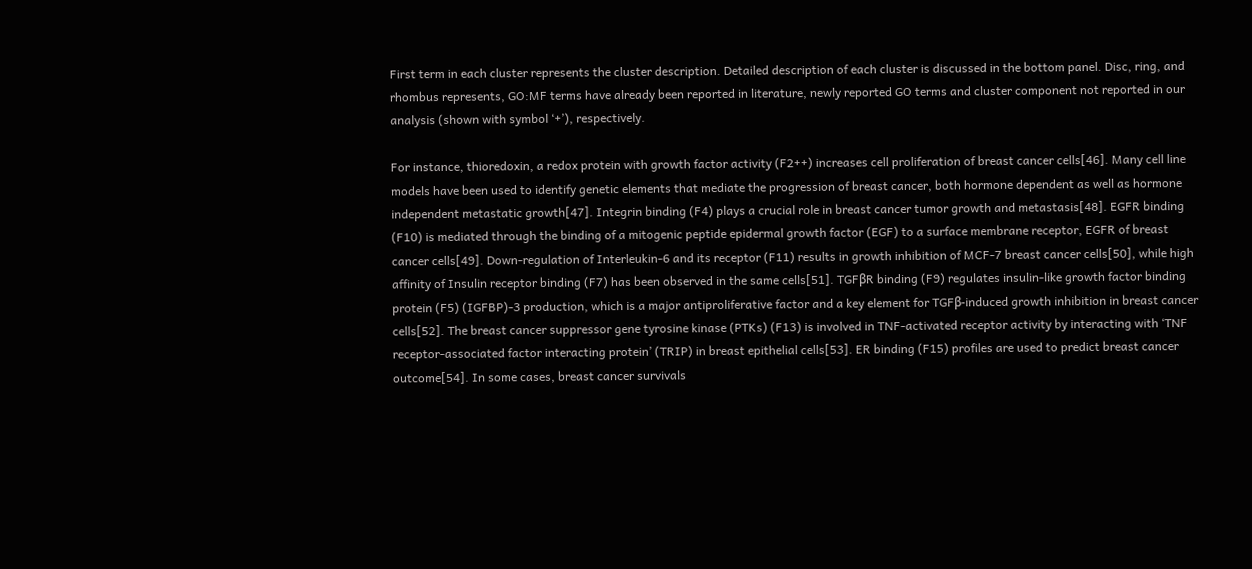First term in each cluster represents the cluster description. Detailed description of each cluster is discussed in the bottom panel. Disc, ring, and rhombus represents, GO:MF terms have already been reported in literature, newly reported GO terms and cluster component not reported in our analysis (shown with symbol ‘+’), respectively.

For instance, thioredoxin, a redox protein with growth factor activity (F2++) increases cell proliferation of breast cancer cells[46]. Many cell line models have been used to identify genetic elements that mediate the progression of breast cancer, both hormone dependent as well as hormone independent metastatic growth[47]. Integrin binding (F4) plays a crucial role in breast cancer tumor growth and metastasis[48]. EGFR binding (F10) is mediated through the binding of a mitogenic peptide epidermal growth factor (EGF) to a surface membrane receptor, EGFR of breast cancer cells[49]. Down-regulation of Interleukin-6 and its receptor (F11) results in growth inhibition of MCF-7 breast cancer cells[50], while high affinity of Insulin receptor binding (F7) has been observed in the same cells[51]. TGFβR binding (F9) regulates insulin-like growth factor binding protein (F5) (IGFBP)-3 production, which is a major antiproliferative factor and a key element for TGFβ-induced growth inhibition in breast cancer cells[52]. The breast cancer suppressor gene tyrosine kinase (PTKs) (F13) is involved in TNF-activated receptor activity by interacting with ‘TNF receptor-associated factor interacting protein’ (TRIP) in breast epithelial cells[53]. ER binding (F15) profiles are used to predict breast cancer outcome[54]. In some cases, breast cancer survivals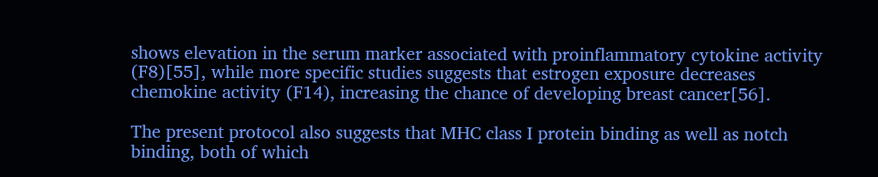shows elevation in the serum marker associated with proinflammatory cytokine activity (F8)[55], while more specific studies suggests that estrogen exposure decreases chemokine activity (F14), increasing the chance of developing breast cancer[56].

The present protocol also suggests that MHC class I protein binding as well as notch binding, both of which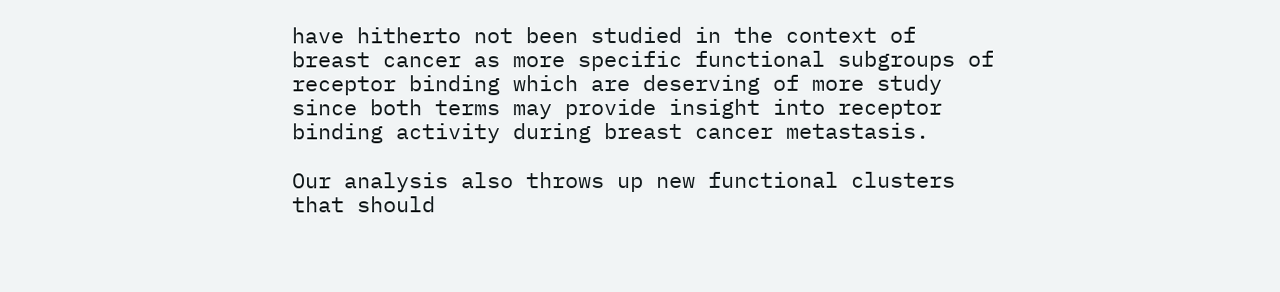have hitherto not been studied in the context of breast cancer as more specific functional subgroups of receptor binding which are deserving of more study since both terms may provide insight into receptor binding activity during breast cancer metastasis.

Our analysis also throws up new functional clusters that should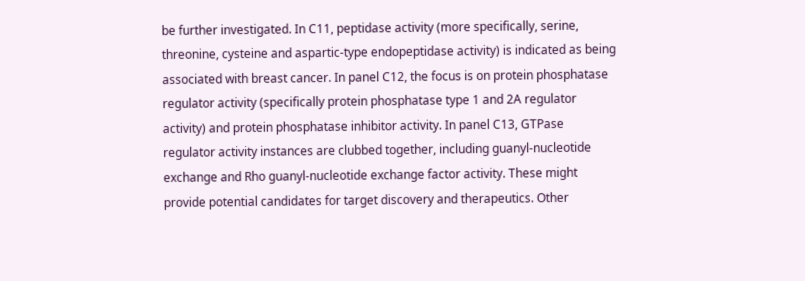be further investigated. In C11, peptidase activity (more specifically, serine, threonine, cysteine and aspartic-type endopeptidase activity) is indicated as being associated with breast cancer. In panel C12, the focus is on protein phosphatase regulator activity (specifically protein phosphatase type 1 and 2A regulator activity) and protein phosphatase inhibitor activity. In panel C13, GTPase regulator activity instances are clubbed together, including guanyl-nucleotide exchange and Rho guanyl-nucleotide exchange factor activity. These might provide potential candidates for target discovery and therapeutics. Other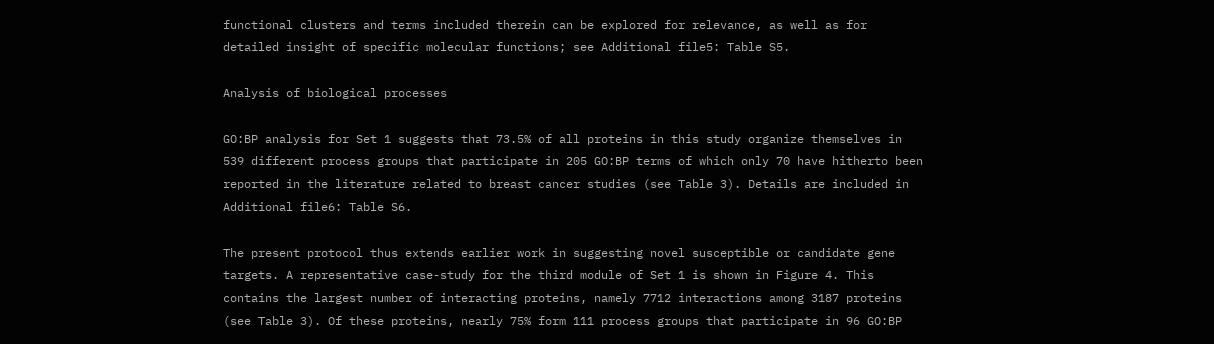functional clusters and terms included therein can be explored for relevance, as well as for detailed insight of specific molecular functions; see Additional file5: Table S5.

Analysis of biological processes

GO:BP analysis for Set 1 suggests that 73.5% of all proteins in this study organize themselves in 539 different process groups that participate in 205 GO:BP terms of which only 70 have hitherto been reported in the literature related to breast cancer studies (see Table 3). Details are included in Additional file6: Table S6.

The present protocol thus extends earlier work in suggesting novel susceptible or candidate gene targets. A representative case-study for the third module of Set 1 is shown in Figure 4. This contains the largest number of interacting proteins, namely 7712 interactions among 3187 proteins (see Table 3). Of these proteins, nearly 75% form 111 process groups that participate in 96 GO:BP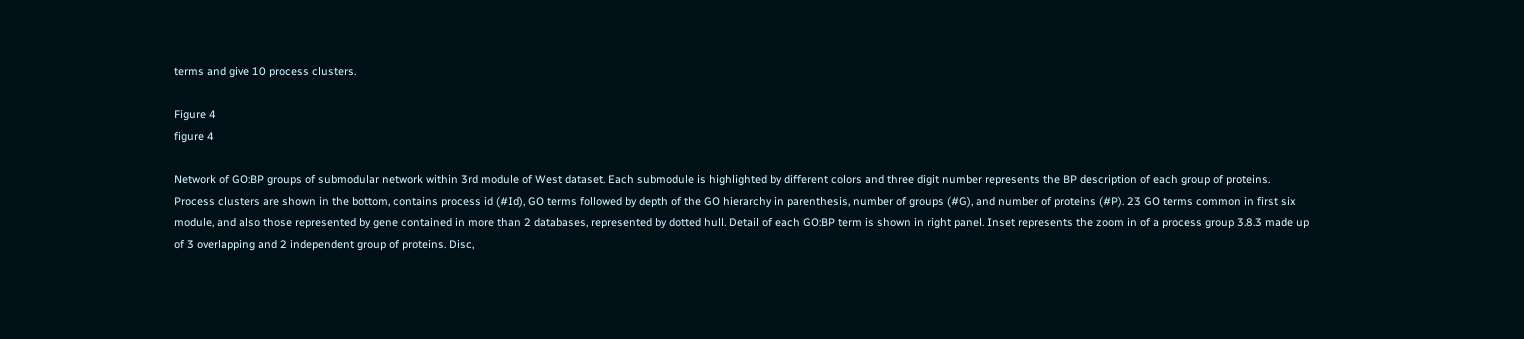terms and give 10 process clusters.

Figure 4
figure 4

Network of GO:BP groups of submodular network within 3rd module of West dataset. Each submodule is highlighted by different colors and three digit number represents the BP description of each group of proteins. Process clusters are shown in the bottom, contains process id (#Id), GO terms followed by depth of the GO hierarchy in parenthesis, number of groups (#G), and number of proteins (#P). 23 GO terms common in first six module, and also those represented by gene contained in more than 2 databases, represented by dotted hull. Detail of each GO:BP term is shown in right panel. Inset represents the zoom in of a process group 3.8.3 made up of 3 overlapping and 2 independent group of proteins. Disc,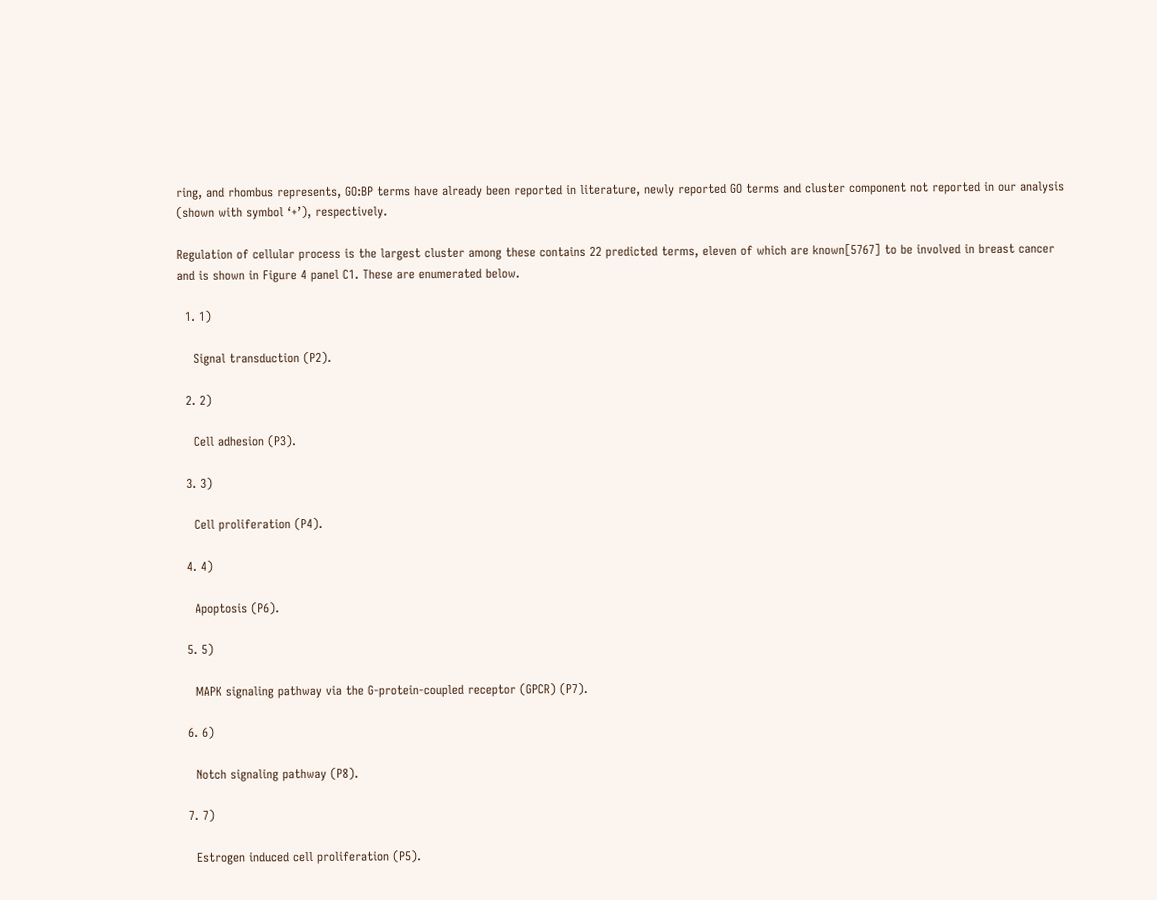ring, and rhombus represents, GO:BP terms have already been reported in literature, newly reported GO terms and cluster component not reported in our analysis (shown with symbol ‘+’), respectively.

Regulation of cellular process is the largest cluster among these contains 22 predicted terms, eleven of which are known[5767] to be involved in breast cancer and is shown in Figure 4 panel C1. These are enumerated below.

  1. 1)

    Signal transduction (P2).

  2. 2)

    Cell adhesion (P3).

  3. 3)

    Cell proliferation (P4).

  4. 4)

    Apoptosis (P6).

  5. 5)

    MAPK signaling pathway via the G-protein-coupled receptor (GPCR) (P7).

  6. 6)

    Notch signaling pathway (P8).

  7. 7)

    Estrogen induced cell proliferation (P5).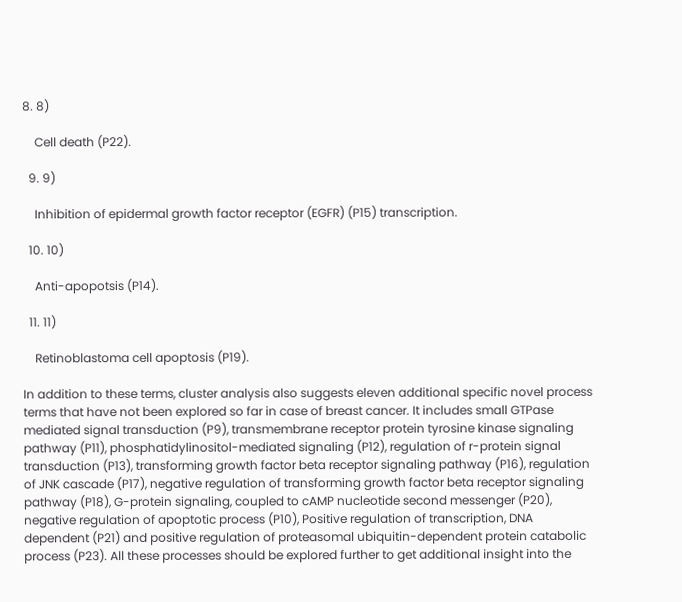8. 8)

    Cell death (P22).

  9. 9)

    Inhibition of epidermal growth factor receptor (EGFR) (P15) transcription.

  10. 10)

    Anti-apopotsis (P14).

  11. 11)

    Retinoblastoma cell apoptosis (P19).

In addition to these terms, cluster analysis also suggests eleven additional specific novel process terms that have not been explored so far in case of breast cancer. It includes small GTPase mediated signal transduction (P9), transmembrane receptor protein tyrosine kinase signaling pathway (P11), phosphatidylinositol-mediated signaling (P12), regulation of r-protein signal transduction (P13), transforming growth factor beta receptor signaling pathway (P16), regulation of JNK cascade (P17), negative regulation of transforming growth factor beta receptor signaling pathway (P18), G-protein signaling, coupled to cAMP nucleotide second messenger (P20), negative regulation of apoptotic process (P10), Positive regulation of transcription, DNA dependent (P21) and positive regulation of proteasomal ubiquitin-dependent protein catabolic process (P23). All these processes should be explored further to get additional insight into the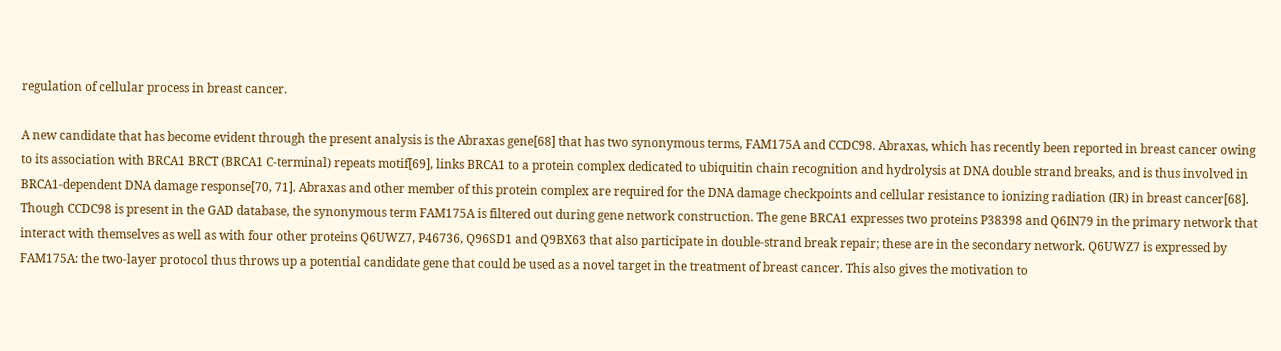regulation of cellular process in breast cancer.

A new candidate that has become evident through the present analysis is the Abraxas gene[68] that has two synonymous terms, FAM175A and CCDC98. Abraxas, which has recently been reported in breast cancer owing to its association with BRCA1 BRCT (BRCA1 C-terminal) repeats motif[69], links BRCA1 to a protein complex dedicated to ubiquitin chain recognition and hydrolysis at DNA double strand breaks, and is thus involved in BRCA1-dependent DNA damage response[70, 71]. Abraxas and other member of this protein complex are required for the DNA damage checkpoints and cellular resistance to ionizing radiation (IR) in breast cancer[68]. Though CCDC98 is present in the GAD database, the synonymous term FAM175A is filtered out during gene network construction. The gene BRCA1 expresses two proteins P38398 and Q6IN79 in the primary network that interact with themselves as well as with four other proteins Q6UWZ7, P46736, Q96SD1 and Q9BX63 that also participate in double-strand break repair; these are in the secondary network. Q6UWZ7 is expressed by FAM175A: the two-layer protocol thus throws up a potential candidate gene that could be used as a novel target in the treatment of breast cancer. This also gives the motivation to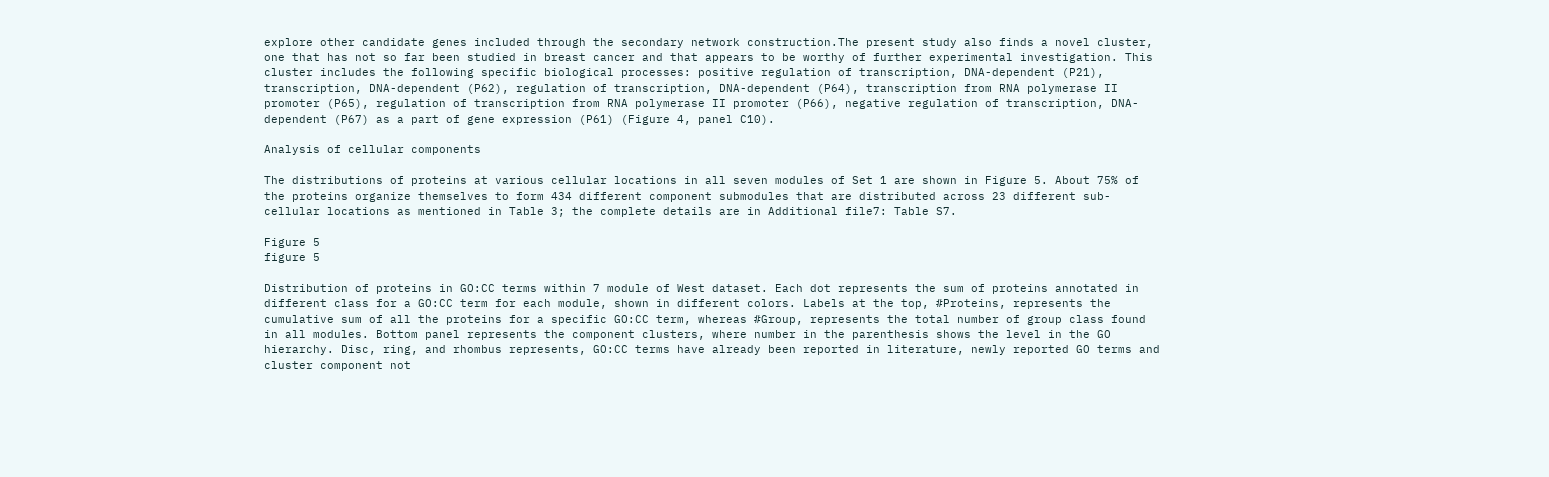explore other candidate genes included through the secondary network construction.The present study also finds a novel cluster, one that has not so far been studied in breast cancer and that appears to be worthy of further experimental investigation. This cluster includes the following specific biological processes: positive regulation of transcription, DNA-dependent (P21), transcription, DNA-dependent (P62), regulation of transcription, DNA-dependent (P64), transcription from RNA polymerase II promoter (P65), regulation of transcription from RNA polymerase II promoter (P66), negative regulation of transcription, DNA-dependent (P67) as a part of gene expression (P61) (Figure 4, panel C10).

Analysis of cellular components

The distributions of proteins at various cellular locations in all seven modules of Set 1 are shown in Figure 5. About 75% of the proteins organize themselves to form 434 different component submodules that are distributed across 23 different sub-cellular locations as mentioned in Table 3; the complete details are in Additional file7: Table S7.

Figure 5
figure 5

Distribution of proteins in GO:CC terms within 7 module of West dataset. Each dot represents the sum of proteins annotated in different class for a GO:CC term for each module, shown in different colors. Labels at the top, #Proteins, represents the cumulative sum of all the proteins for a specific GO:CC term, whereas #Group, represents the total number of group class found in all modules. Bottom panel represents the component clusters, where number in the parenthesis shows the level in the GO hierarchy. Disc, ring, and rhombus represents, GO:CC terms have already been reported in literature, newly reported GO terms and cluster component not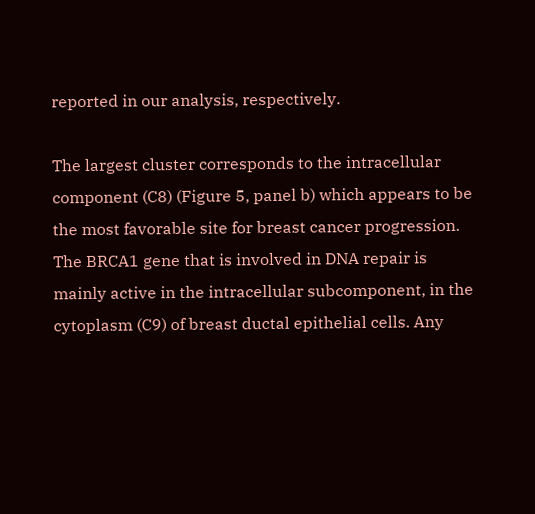reported in our analysis, respectively.

The largest cluster corresponds to the intracellular component (C8) (Figure 5, panel b) which appears to be the most favorable site for breast cancer progression. The BRCA1 gene that is involved in DNA repair is mainly active in the intracellular subcomponent, in the cytoplasm (C9) of breast ductal epithelial cells. Any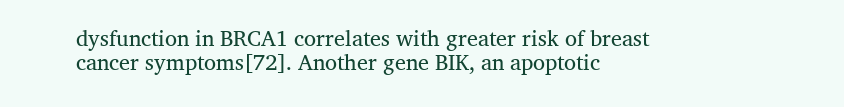dysfunction in BRCA1 correlates with greater risk of breast cancer symptoms[72]. Another gene BIK, an apoptotic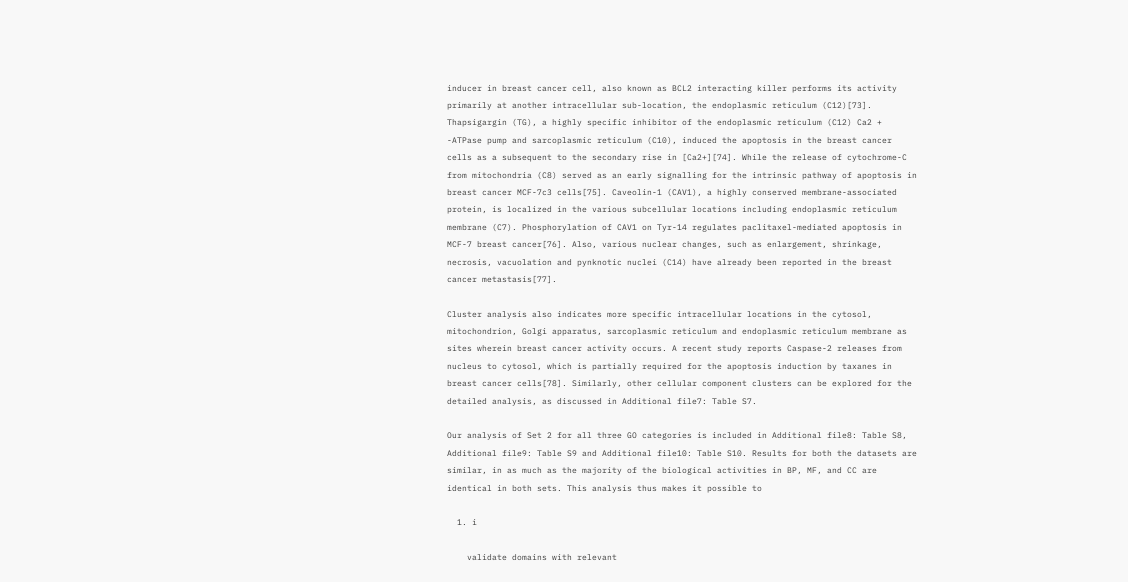inducer in breast cancer cell, also known as BCL2 interacting killer performs its activity primarily at another intracellular sub-location, the endoplasmic reticulum (C12)[73]. Thapsigargin (TG), a highly specific inhibitor of the endoplasmic reticulum (C12) Ca2 + -ATPase pump and sarcoplasmic reticulum (C10), induced the apoptosis in the breast cancer cells as a subsequent to the secondary rise in [Ca2+][74]. While the release of cytochrome-C from mitochondria (C8) served as an early signalling for the intrinsic pathway of apoptosis in breast cancer MCF-7c3 cells[75]. Caveolin-1 (CAV1), a highly conserved membrane-associated protein, is localized in the various subcellular locations including endoplasmic reticulum membrane (C7). Phosphorylation of CAV1 on Tyr-14 regulates paclitaxel-mediated apoptosis in MCF-7 breast cancer[76]. Also, various nuclear changes, such as enlargement, shrinkage, necrosis, vacuolation and pynknotic nuclei (C14) have already been reported in the breast cancer metastasis[77].

Cluster analysis also indicates more specific intracellular locations in the cytosol, mitochondrion, Golgi apparatus, sarcoplasmic reticulum and endoplasmic reticulum membrane as sites wherein breast cancer activity occurs. A recent study reports Caspase-2 releases from nucleus to cytosol, which is partially required for the apoptosis induction by taxanes in breast cancer cells[78]. Similarly, other cellular component clusters can be explored for the detailed analysis, as discussed in Additional file7: Table S7.

Our analysis of Set 2 for all three GO categories is included in Additional file8: Table S8, Additional file9: Table S9 and Additional file10: Table S10. Results for both the datasets are similar, in as much as the majority of the biological activities in BP, MF, and CC are identical in both sets. This analysis thus makes it possible to

  1. i

    validate domains with relevant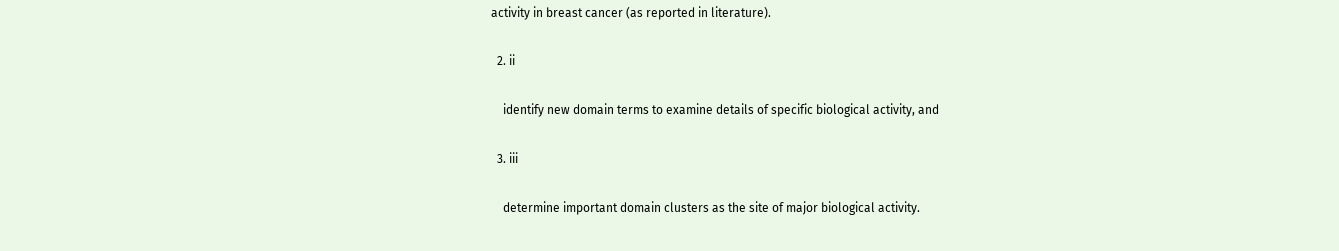activity in breast cancer (as reported in literature).

  2. ii

    identify new domain terms to examine details of specific biological activity, and

  3. iii

    determine important domain clusters as the site of major biological activity.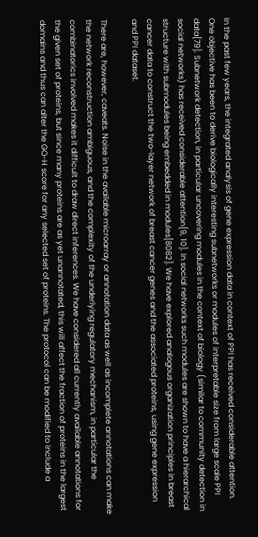In the past few years, the integrated analysis of gene expression data in context of PPI has received considerable attention. One objective has been to derive biologically interesting subnetworks or modules of interpretable size from large scale PPI data[79]. Subnetwork detection, in particular uncovering modules in the context of biology (similar to community detection in social networks) has received considerable attention[9, 10]. In social networks such modules are shown to have a hierarchical structure with submodules being embedded in modules[8082]. We have explored analogous organization principles in breast cancer data to construct the two-layer network of breast cancer genes and the associated proteins, using gene expression and PPI dataset.

There are, however, caveats. Noise in the available microarray or annotation data as well as incomplete annotations can make the network reconstruction ambiguous, and the complexity of the underlying regulatory mechanism, in particular the combinatorics involved makes it difficult to draw direct inferences. We have considered all currently available annotations for the given set of proteins, but since many proteins are as yet unannotated, this will affect the fraction of proteins in the largest domains and thus can alter the GO-H score for any selected set of proteins. The protocol can be modified to include a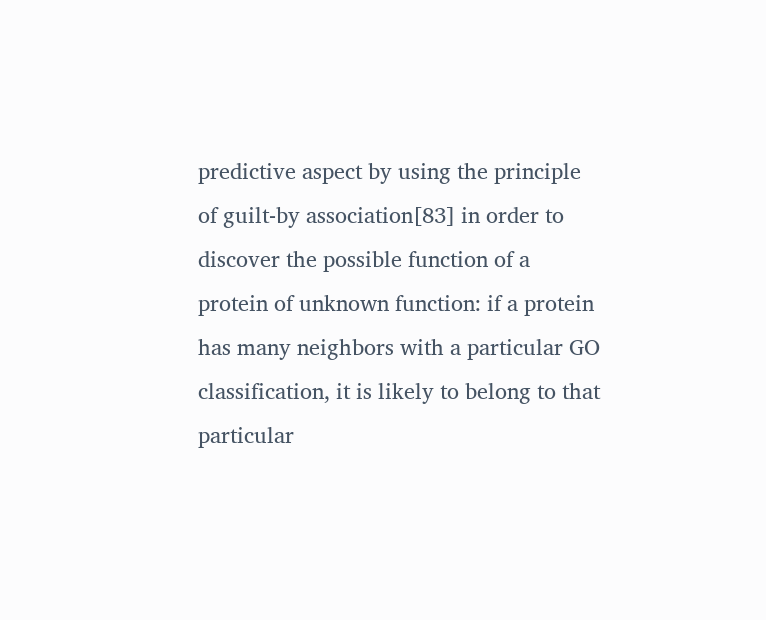predictive aspect by using the principle of guilt-by association[83] in order to discover the possible function of a protein of unknown function: if a protein has many neighbors with a particular GO classification, it is likely to belong to that particular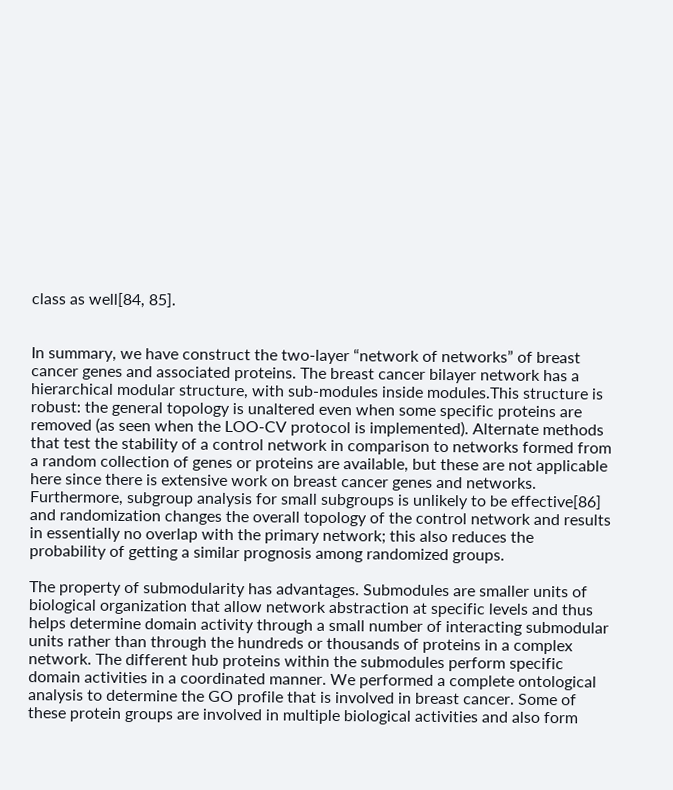class as well[84, 85].


In summary, we have construct the two-layer “network of networks” of breast cancer genes and associated proteins. The breast cancer bilayer network has a hierarchical modular structure, with sub-modules inside modules.This structure is robust: the general topology is unaltered even when some specific proteins are removed (as seen when the LOO-CV protocol is implemented). Alternate methods that test the stability of a control network in comparison to networks formed from a random collection of genes or proteins are available, but these are not applicable here since there is extensive work on breast cancer genes and networks. Furthermore, subgroup analysis for small subgroups is unlikely to be effective[86] and randomization changes the overall topology of the control network and results in essentially no overlap with the primary network; this also reduces the probability of getting a similar prognosis among randomized groups.

The property of submodularity has advantages. Submodules are smaller units of biological organization that allow network abstraction at specific levels and thus helps determine domain activity through a small number of interacting submodular units rather than through the hundreds or thousands of proteins in a complex network. The different hub proteins within the submodules perform specific domain activities in a coordinated manner. We performed a complete ontological analysis to determine the GO profile that is involved in breast cancer. Some of these protein groups are involved in multiple biological activities and also form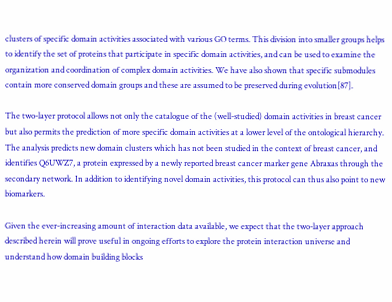clusters of specific domain activities associated with various GO terms. This division into smaller groups helps to identify the set of proteins that participate in specific domain activities, and can be used to examine the organization and coordination of complex domain activities. We have also shown that specific submodules contain more conserved domain groups and these are assumed to be preserved during evolution[87].

The two-layer protocol allows not only the catalogue of the (well-studied) domain activities in breast cancer but also permits the prediction of more specific domain activities at a lower level of the ontological hierarchy. The analysis predicts new domain clusters which has not been studied in the context of breast cancer, and identifies Q6UWZ7, a protein expressed by a newly reported breast cancer marker gene Abraxas through the secondary network. In addition to identifying novel domain activities, this protocol can thus also point to new biomarkers.

Given the ever-increasing amount of interaction data available, we expect that the two-layer approach described herein will prove useful in ongoing efforts to explore the protein interaction universe and understand how domain building blocks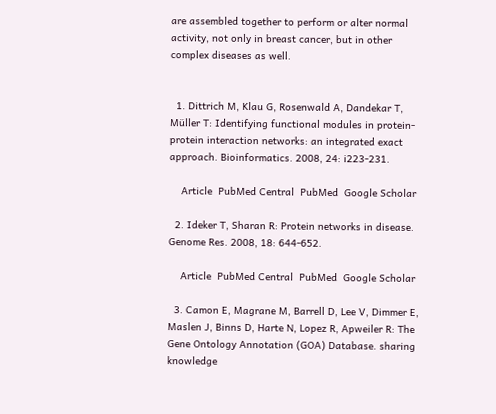are assembled together to perform or alter normal activity, not only in breast cancer, but in other complex diseases as well.


  1. Dittrich M, Klau G, Rosenwald A, Dandekar T, Müller T: Identifying functional modules in protein-protein interaction networks: an integrated exact approach. Bioinformatics. 2008, 24: i223-231.

    Article  PubMed Central  PubMed  Google Scholar

  2. Ideker T, Sharan R: Protein networks in disease. Genome Res. 2008, 18: 644-652.

    Article  PubMed Central  PubMed  Google Scholar

  3. Camon E, Magrane M, Barrell D, Lee V, Dimmer E, Maslen J, Binns D, Harte N, Lopez R, Apweiler R: The Gene Ontology Annotation (GOA) Database. sharing knowledge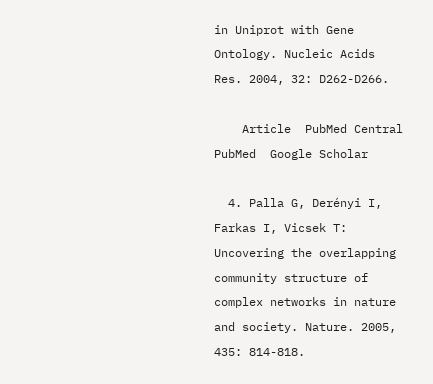in Uniprot with Gene Ontology. Nucleic Acids Res. 2004, 32: D262-D266.

    Article  PubMed Central  PubMed  Google Scholar

  4. Palla G, Derényi I, Farkas I, Vicsek T: Uncovering the overlapping community structure of complex networks in nature and society. Nature. 2005, 435: 814-818.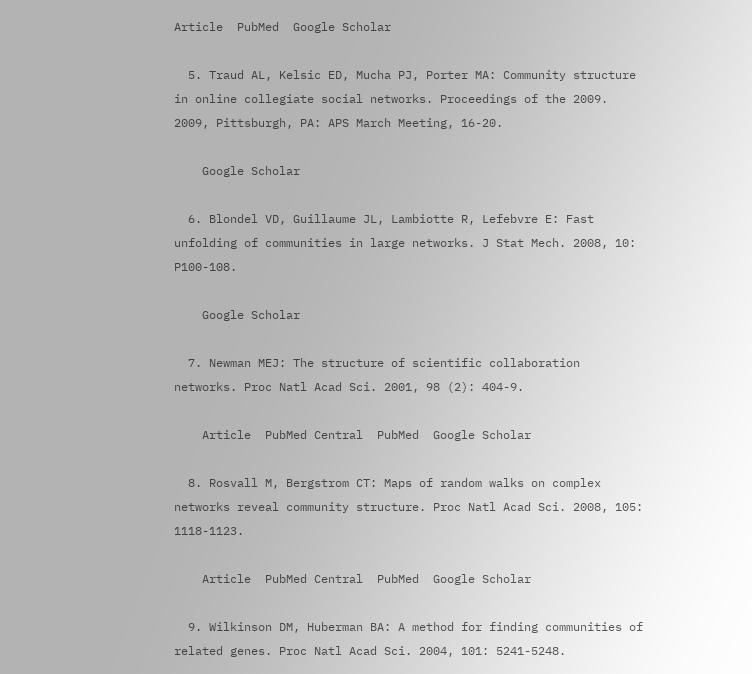Article  PubMed  Google Scholar

  5. Traud AL, Kelsic ED, Mucha PJ, Porter MA: Community structure in online collegiate social networks. Proceedings of the 2009. 2009, Pittsburgh, PA: APS March Meeting, 16-20.

    Google Scholar

  6. Blondel VD, Guillaume JL, Lambiotte R, Lefebvre E: Fast unfolding of communities in large networks. J Stat Mech. 2008, 10: P100-108.

    Google Scholar

  7. Newman MEJ: The structure of scientific collaboration networks. Proc Natl Acad Sci. 2001, 98 (2): 404-9.

    Article  PubMed Central  PubMed  Google Scholar

  8. Rosvall M, Bergstrom CT: Maps of random walks on complex networks reveal community structure. Proc Natl Acad Sci. 2008, 105: 1118-1123.

    Article  PubMed Central  PubMed  Google Scholar

  9. Wilkinson DM, Huberman BA: A method for finding communities of related genes. Proc Natl Acad Sci. 2004, 101: 5241-5248.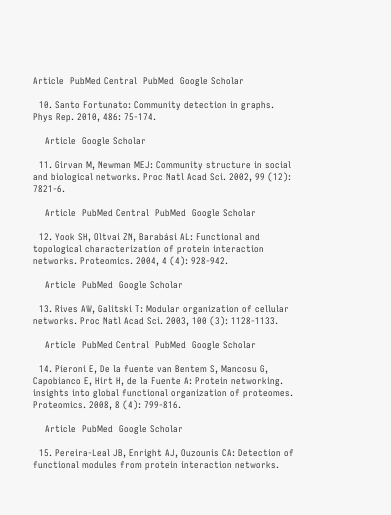Article  PubMed Central  PubMed  Google Scholar

  10. Santo Fortunato: Community detection in graphs. Phys Rep. 2010, 486: 75-174.

    Article  Google Scholar

  11. Girvan M, Newman MEJ: Community structure in social and biological networks. Proc Natl Acad Sci. 2002, 99 (12): 7821-6.

    Article  PubMed Central  PubMed  Google Scholar

  12. Yook SH, Oltvai ZN, Barabási AL: Functional and topological characterization of protein interaction networks. Proteomics. 2004, 4 (4): 928-942.

    Article  PubMed  Google Scholar

  13. Rives AW, Galitski T: Modular organization of cellular networks. Proc Natl Acad Sci. 2003, 100 (3): 1128-1133.

    Article  PubMed Central  PubMed  Google Scholar

  14. Pieroni E, De la fuente van Bentem S, Mancosu G, Capobianco E, Hirt H, de la Fuente A: Protein networking. insights into global functional organization of proteomes. Proteomics. 2008, 8 (4): 799-816.

    Article  PubMed  Google Scholar

  15. Pereira-Leal JB, Enright AJ, Ouzounis CA: Detection of functional modules from protein interaction networks.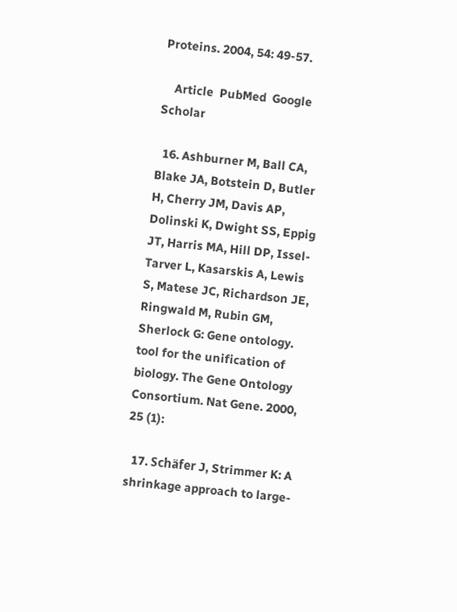Proteins. 2004, 54: 49-57.

    Article  PubMed  Google Scholar

  16. Ashburner M, Ball CA, Blake JA, Botstein D, Butler H, Cherry JM, Davis AP, Dolinski K, Dwight SS, Eppig JT, Harris MA, Hill DP, Issel-Tarver L, Kasarskis A, Lewis S, Matese JC, Richardson JE, Ringwald M, Rubin GM, Sherlock G: Gene ontology. tool for the unification of biology. The Gene Ontology Consortium. Nat Gene. 2000, 25 (1):

  17. Schäfer J, Strimmer K: A shrinkage approach to large-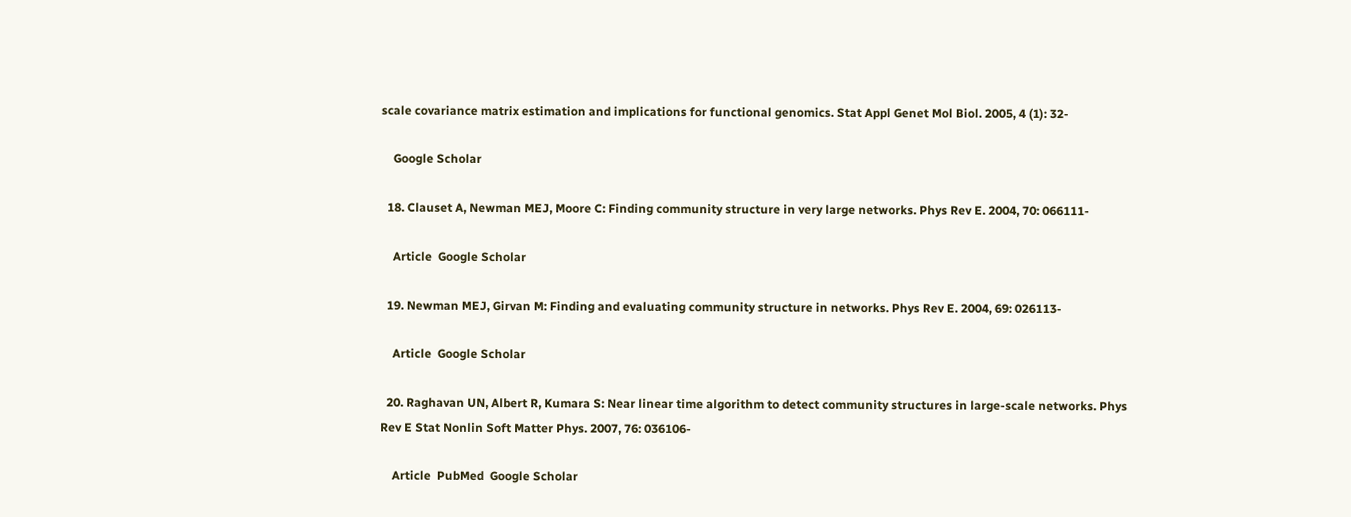scale covariance matrix estimation and implications for functional genomics. Stat Appl Genet Mol Biol. 2005, 4 (1): 32-

    Google Scholar

  18. Clauset A, Newman MEJ, Moore C: Finding community structure in very large networks. Phys Rev E. 2004, 70: 066111-

    Article  Google Scholar

  19. Newman MEJ, Girvan M: Finding and evaluating community structure in networks. Phys Rev E. 2004, 69: 026113-

    Article  Google Scholar

  20. Raghavan UN, Albert R, Kumara S: Near linear time algorithm to detect community structures in large-scale networks. Phys Rev E Stat Nonlin Soft Matter Phys. 2007, 76: 036106-

    Article  PubMed  Google Scholar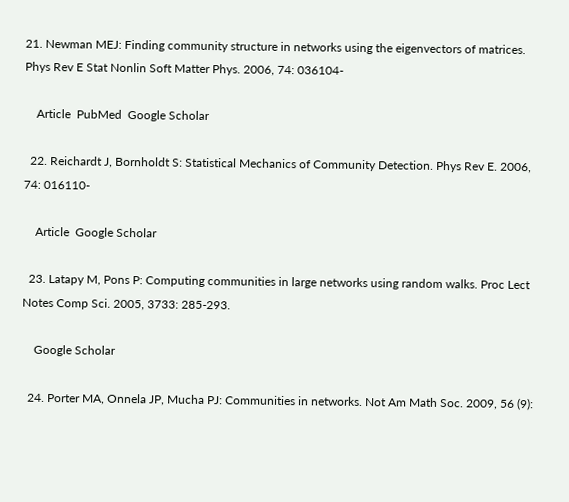21. Newman MEJ: Finding community structure in networks using the eigenvectors of matrices. Phys Rev E Stat Nonlin Soft Matter Phys. 2006, 74: 036104-

    Article  PubMed  Google Scholar

  22. Reichardt J, Bornholdt S: Statistical Mechanics of Community Detection. Phys Rev E. 2006, 74: 016110-

    Article  Google Scholar

  23. Latapy M, Pons P: Computing communities in large networks using random walks. Proc Lect Notes Comp Sci. 2005, 3733: 285-293.

    Google Scholar

  24. Porter MA, Onnela JP, Mucha PJ: Communities in networks. Not Am Math Soc. 2009, 56 (9):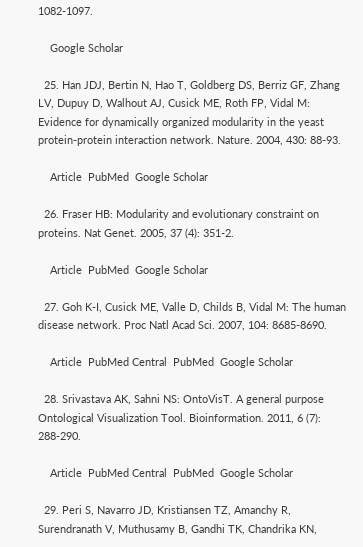1082-1097.

    Google Scholar

  25. Han JDJ, Bertin N, Hao T, Goldberg DS, Berriz GF, Zhang LV, Dupuy D, Walhout AJ, Cusick ME, Roth FP, Vidal M: Evidence for dynamically organized modularity in the yeast protein-protein interaction network. Nature. 2004, 430: 88-93.

    Article  PubMed  Google Scholar

  26. Fraser HB: Modularity and evolutionary constraint on proteins. Nat Genet. 2005, 37 (4): 351-2.

    Article  PubMed  Google Scholar

  27. Goh K-I, Cusick ME, Valle D, Childs B, Vidal M: The human disease network. Proc Natl Acad Sci. 2007, 104: 8685-8690.

    Article  PubMed Central  PubMed  Google Scholar

  28. Srivastava AK, Sahni NS: OntoVisT. A general purpose Ontological Visualization Tool. Bioinformation. 2011, 6 (7): 288-290.

    Article  PubMed Central  PubMed  Google Scholar

  29. Peri S, Navarro JD, Kristiansen TZ, Amanchy R, Surendranath V, Muthusamy B, Gandhi TK, Chandrika KN,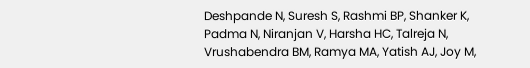Deshpande N, Suresh S, Rashmi BP, Shanker K, Padma N, Niranjan V, Harsha HC, Talreja N, Vrushabendra BM, Ramya MA, Yatish AJ, Joy M,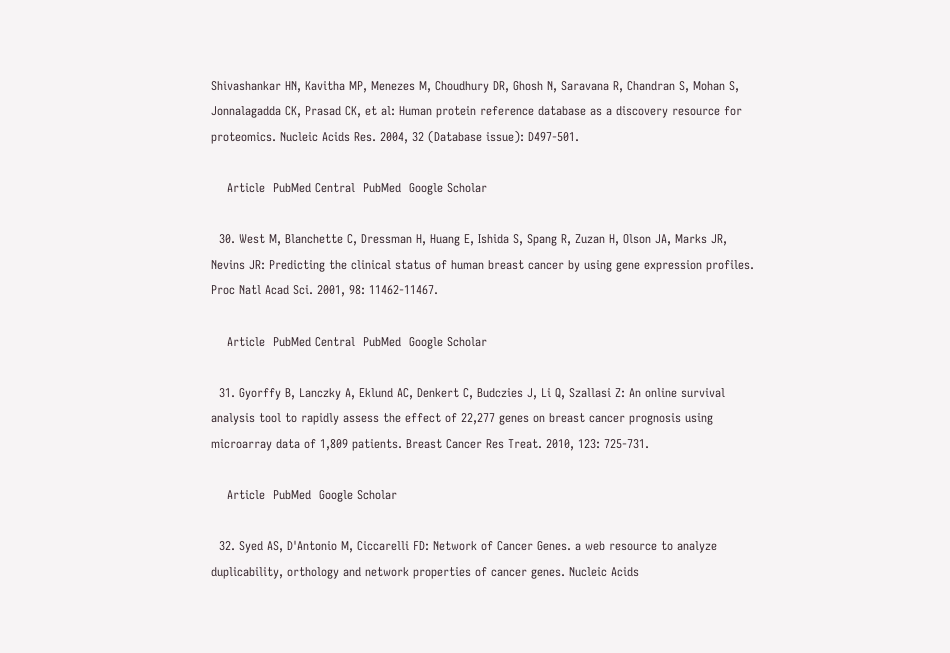Shivashankar HN, Kavitha MP, Menezes M, Choudhury DR, Ghosh N, Saravana R, Chandran S, Mohan S, Jonnalagadda CK, Prasad CK, et al: Human protein reference database as a discovery resource for proteomics. Nucleic Acids Res. 2004, 32 (Database issue): D497-501.

    Article  PubMed Central  PubMed  Google Scholar

  30. West M, Blanchette C, Dressman H, Huang E, Ishida S, Spang R, Zuzan H, Olson JA, Marks JR, Nevins JR: Predicting the clinical status of human breast cancer by using gene expression profiles. Proc Natl Acad Sci. 2001, 98: 11462-11467.

    Article  PubMed Central  PubMed  Google Scholar

  31. Gyorffy B, Lanczky A, Eklund AC, Denkert C, Budczies J, Li Q, Szallasi Z: An online survival analysis tool to rapidly assess the effect of 22,277 genes on breast cancer prognosis using microarray data of 1,809 patients. Breast Cancer Res Treat. 2010, 123: 725-731.

    Article  PubMed  Google Scholar

  32. Syed AS, D'Antonio M, Ciccarelli FD: Network of Cancer Genes. a web resource to analyze duplicability, orthology and network properties of cancer genes. Nucleic Acids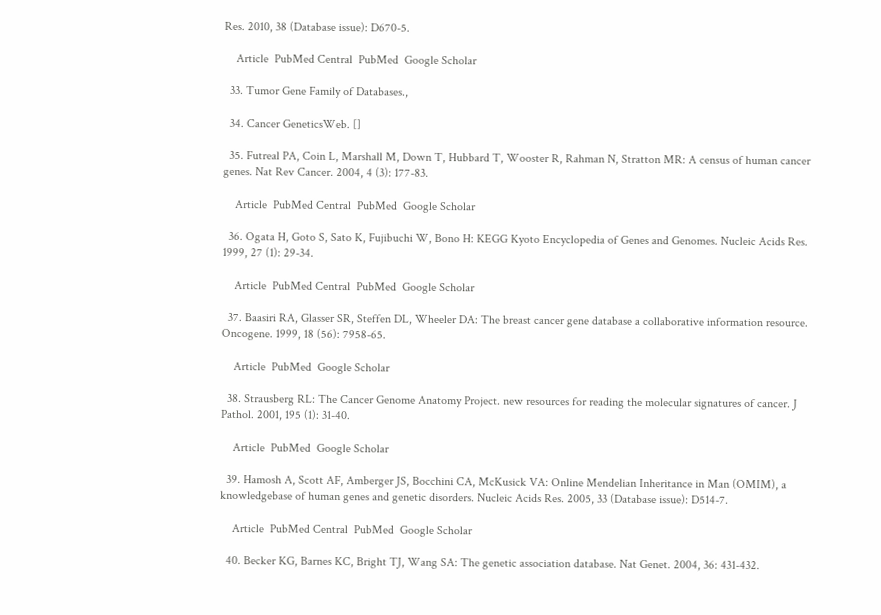Res. 2010, 38 (Database issue): D670-5.

    Article  PubMed Central  PubMed  Google Scholar

  33. Tumor Gene Family of Databases.,

  34. Cancer GeneticsWeb. []

  35. Futreal PA, Coin L, Marshall M, Down T, Hubbard T, Wooster R, Rahman N, Stratton MR: A census of human cancer genes. Nat Rev Cancer. 2004, 4 (3): 177-83.

    Article  PubMed Central  PubMed  Google Scholar

  36. Ogata H, Goto S, Sato K, Fujibuchi W, Bono H: KEGG Kyoto Encyclopedia of Genes and Genomes. Nucleic Acids Res. 1999, 27 (1): 29-34.

    Article  PubMed Central  PubMed  Google Scholar

  37. Baasiri RA, Glasser SR, Steffen DL, Wheeler DA: The breast cancer gene database a collaborative information resource. Oncogene. 1999, 18 (56): 7958-65.

    Article  PubMed  Google Scholar

  38. Strausberg RL: The Cancer Genome Anatomy Project. new resources for reading the molecular signatures of cancer. J Pathol. 2001, 195 (1): 31-40.

    Article  PubMed  Google Scholar

  39. Hamosh A, Scott AF, Amberger JS, Bocchini CA, McKusick VA: Online Mendelian Inheritance in Man (OMIM), a knowledgebase of human genes and genetic disorders. Nucleic Acids Res. 2005, 33 (Database issue): D514-7.

    Article  PubMed Central  PubMed  Google Scholar

  40. Becker KG, Barnes KC, Bright TJ, Wang SA: The genetic association database. Nat Genet. 2004, 36: 431-432.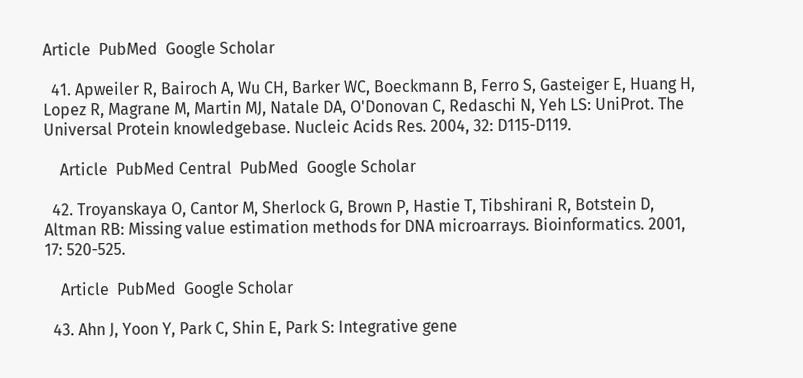Article  PubMed  Google Scholar

  41. Apweiler R, Bairoch A, Wu CH, Barker WC, Boeckmann B, Ferro S, Gasteiger E, Huang H, Lopez R, Magrane M, Martin MJ, Natale DA, O'Donovan C, Redaschi N, Yeh LS: UniProt. The Universal Protein knowledgebase. Nucleic Acids Res. 2004, 32: D115-D119.

    Article  PubMed Central  PubMed  Google Scholar

  42. Troyanskaya O, Cantor M, Sherlock G, Brown P, Hastie T, Tibshirani R, Botstein D, Altman RB: Missing value estimation methods for DNA microarrays. Bioinformatics. 2001, 17: 520-525.

    Article  PubMed  Google Scholar

  43. Ahn J, Yoon Y, Park C, Shin E, Park S: Integrative gene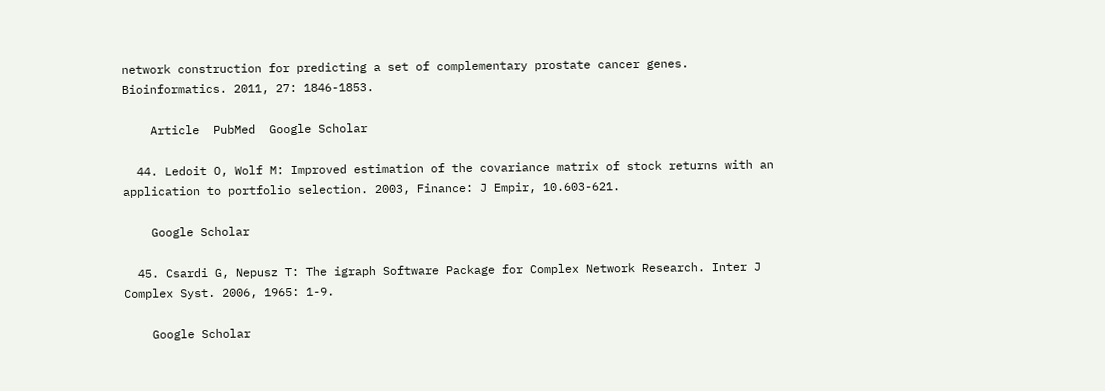network construction for predicting a set of complementary prostate cancer genes. Bioinformatics. 2011, 27: 1846-1853.

    Article  PubMed  Google Scholar

  44. Ledoit O, Wolf M: Improved estimation of the covariance matrix of stock returns with an application to portfolio selection. 2003, Finance: J Empir, 10.603-621.

    Google Scholar

  45. Csardi G, Nepusz T: The igraph Software Package for Complex Network Research. Inter J Complex Syst. 2006, 1965: 1-9.

    Google Scholar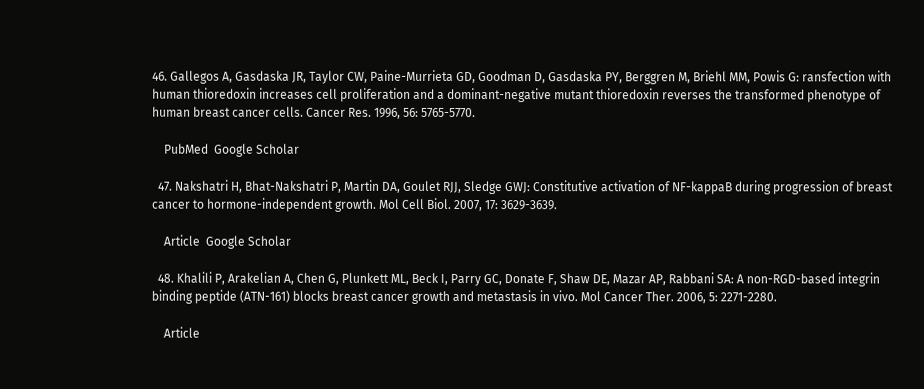46. Gallegos A, Gasdaska JR, Taylor CW, Paine-Murrieta GD, Goodman D, Gasdaska PY, Berggren M, Briehl MM, Powis G: ransfection with human thioredoxin increases cell proliferation and a dominant-negative mutant thioredoxin reverses the transformed phenotype of human breast cancer cells. Cancer Res. 1996, 56: 5765-5770.

    PubMed  Google Scholar

  47. Nakshatri H, Bhat-Nakshatri P, Martin DA, Goulet RJJ, Sledge GWJ: Constitutive activation of NF-kappaB during progression of breast cancer to hormone-independent growth. Mol Cell Biol. 2007, 17: 3629-3639.

    Article  Google Scholar

  48. Khalili P, Arakelian A, Chen G, Plunkett ML, Beck I, Parry GC, Donate F, Shaw DE, Mazar AP, Rabbani SA: A non-RGD-based integrin binding peptide (ATN-161) blocks breast cancer growth and metastasis in vivo. Mol Cancer Ther. 2006, 5: 2271-2280.

    Article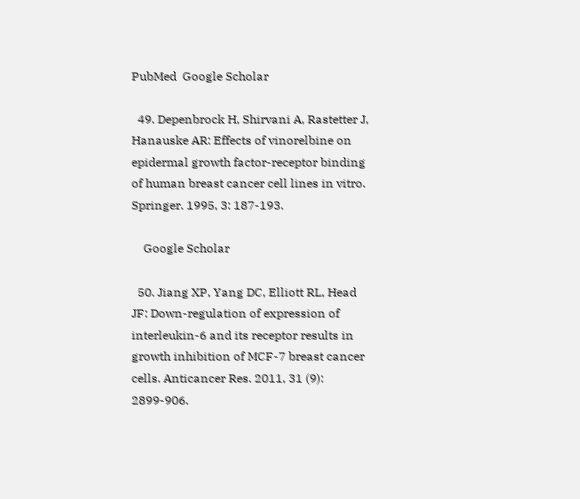PubMed  Google Scholar

  49. Depenbrock H, Shirvani A, Rastetter J, Hanauske AR: Effects of vinorelbine on epidermal growth factor-receptor binding of human breast cancer cell lines in vitro. Springer. 1995, 3: 187-193.

    Google Scholar

  50. Jiang XP, Yang DC, Elliott RL, Head JF: Down-regulation of expression of interleukin-6 and its receptor results in growth inhibition of MCF-7 breast cancer cells. Anticancer Res. 2011, 31 (9): 2899-906.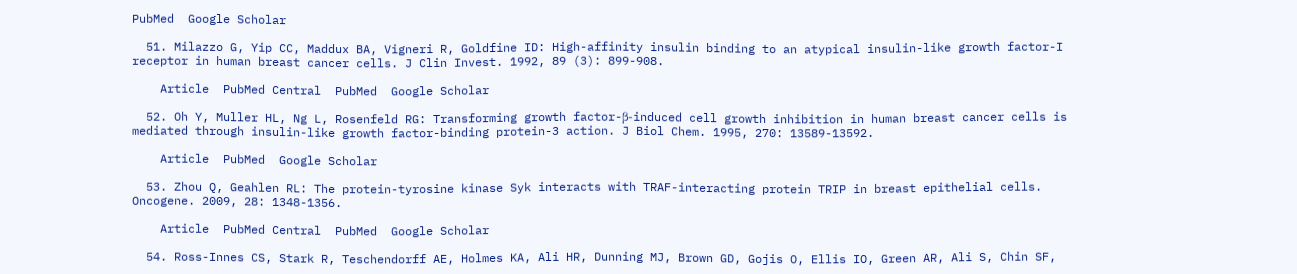PubMed  Google Scholar

  51. Milazzo G, Yip CC, Maddux BA, Vigneri R, Goldfine ID: High-affinity insulin binding to an atypical insulin-like growth factor-I receptor in human breast cancer cells. J Clin Invest. 1992, 89 (3): 899-908.

    Article  PubMed Central  PubMed  Google Scholar

  52. Oh Y, Muller HL, Ng L, Rosenfeld RG: Transforming growth factor-β-induced cell growth inhibition in human breast cancer cells is mediated through insulin-like growth factor-binding protein-3 action. J Biol Chem. 1995, 270: 13589-13592.

    Article  PubMed  Google Scholar

  53. Zhou Q, Geahlen RL: The protein-tyrosine kinase Syk interacts with TRAF-interacting protein TRIP in breast epithelial cells. Oncogene. 2009, 28: 1348-1356.

    Article  PubMed Central  PubMed  Google Scholar

  54. Ross-Innes CS, Stark R, Teschendorff AE, Holmes KA, Ali HR, Dunning MJ, Brown GD, Gojis O, Ellis IO, Green AR, Ali S, Chin SF,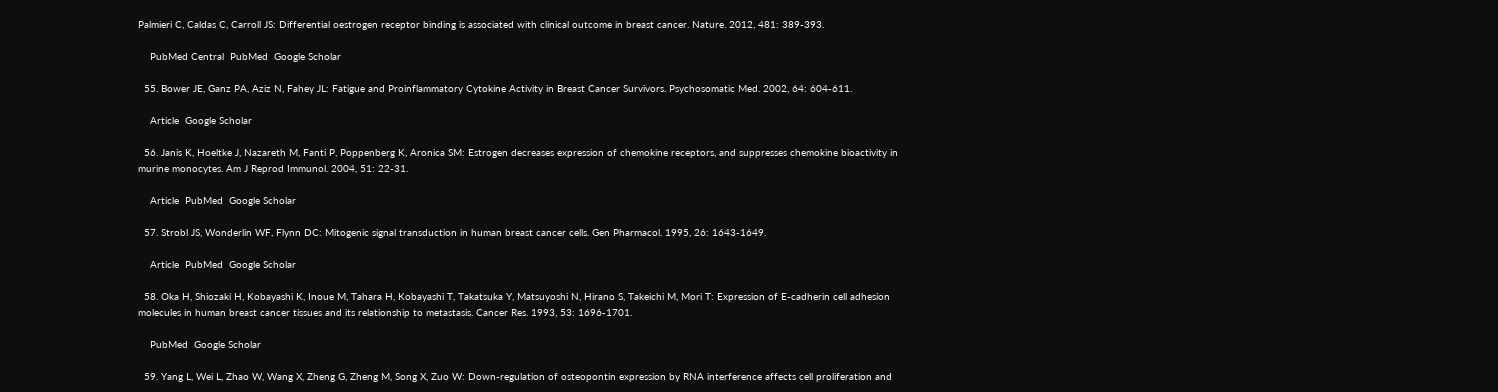Palmieri C, Caldas C, Carroll JS: Differential oestrogen receptor binding is associated with clinical outcome in breast cancer. Nature. 2012, 481: 389-393.

    PubMed Central  PubMed  Google Scholar

  55. Bower JE, Ganz PA, Aziz N, Fahey JL: Fatigue and Proinflammatory Cytokine Activity in Breast Cancer Survivors. Psychosomatic Med. 2002, 64: 604-611.

    Article  Google Scholar

  56. Janis K, Hoeltke J, Nazareth M, Fanti P, Poppenberg K, Aronica SM: Estrogen decreases expression of chemokine receptors, and suppresses chemokine bioactivity in murine monocytes. Am J Reprod Immunol. 2004, 51: 22-31.

    Article  PubMed  Google Scholar

  57. Strobl JS, Wonderlin WF, Flynn DC: Mitogenic signal transduction in human breast cancer cells. Gen Pharmacol. 1995, 26: 1643-1649.

    Article  PubMed  Google Scholar

  58. Oka H, Shiozaki H, Kobayashi K, Inoue M, Tahara H, Kobayashi T, Takatsuka Y, Matsuyoshi N, Hirano S, Takeichi M, Mori T: Expression of E-cadherin cell adhesion molecules in human breast cancer tissues and its relationship to metastasis. Cancer Res. 1993, 53: 1696-1701.

    PubMed  Google Scholar

  59. Yang L, Wei L, Zhao W, Wang X, Zheng G, Zheng M, Song X, Zuo W: Down-regulation of osteopontin expression by RNA interference affects cell proliferation and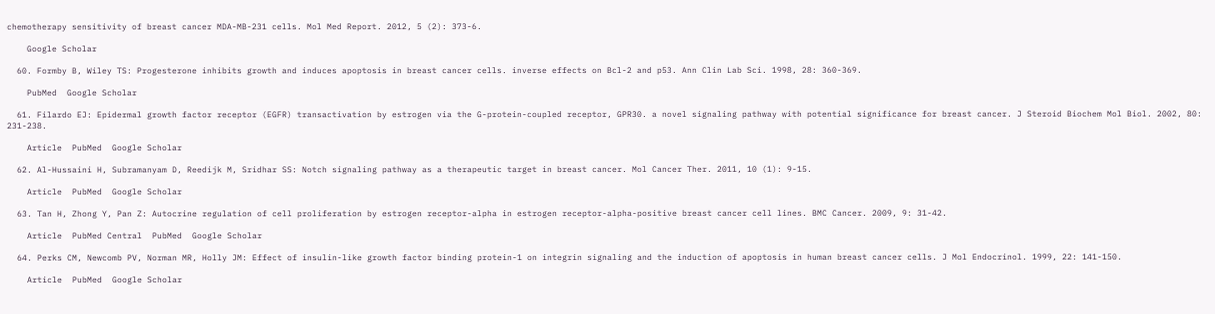chemotherapy sensitivity of breast cancer MDA-MB-231 cells. Mol Med Report. 2012, 5 (2): 373-6.

    Google Scholar

  60. Formby B, Wiley TS: Progesterone inhibits growth and induces apoptosis in breast cancer cells. inverse effects on Bcl-2 and p53. Ann Clin Lab Sci. 1998, 28: 360-369.

    PubMed  Google Scholar

  61. Filardo EJ: Epidermal growth factor receptor (EGFR) transactivation by estrogen via the G-protein-coupled receptor, GPR30. a novel signaling pathway with potential significance for breast cancer. J Steroid Biochem Mol Biol. 2002, 80: 231-238.

    Article  PubMed  Google Scholar

  62. Al-Hussaini H, Subramanyam D, Reedijk M, Sridhar SS: Notch signaling pathway as a therapeutic target in breast cancer. Mol Cancer Ther. 2011, 10 (1): 9-15.

    Article  PubMed  Google Scholar

  63. Tan H, Zhong Y, Pan Z: Autocrine regulation of cell proliferation by estrogen receptor-alpha in estrogen receptor-alpha-positive breast cancer cell lines. BMC Cancer. 2009, 9: 31-42.

    Article  PubMed Central  PubMed  Google Scholar

  64. Perks CM, Newcomb PV, Norman MR, Holly JM: Effect of insulin-like growth factor binding protein-1 on integrin signaling and the induction of apoptosis in human breast cancer cells. J Mol Endocrinol. 1999, 22: 141-150.

    Article  PubMed  Google Scholar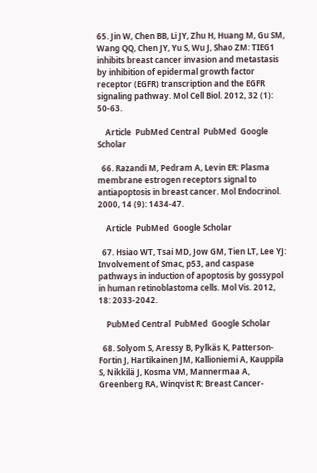65. Jin W, Chen BB, Li JY, Zhu H, Huang M, Gu SM, Wang QQ, Chen JY, Yu S, Wu J, Shao ZM: TIEG1 inhibits breast cancer invasion and metastasis by inhibition of epidermal growth factor receptor (EGFR) transcription and the EGFR signaling pathway. Mol Cell Biol. 2012, 32 (1): 50-63.

    Article  PubMed Central  PubMed  Google Scholar

  66. Razandi M, Pedram A, Levin ER: Plasma membrane estrogen receptors signal to antiapoptosis in breast cancer. Mol Endocrinol. 2000, 14 (9): 1434-47.

    Article  PubMed  Google Scholar

  67. Hsiao WT, Tsai MD, Jow GM, Tien LT, Lee YJ: Involvement of Smac, p53, and caspase pathways in induction of apoptosis by gossypol in human retinoblastoma cells. Mol Vis. 2012, 18: 2033-2042.

    PubMed Central  PubMed  Google Scholar

  68. Solyom S, Aressy B, Pylkäs K, Patterson-Fortin J, Hartikainen JM, Kallioniemi A, Kauppila S, Nikkilä J, Kosma VM, Mannermaa A, Greenberg RA, Winqvist R: Breast Cancer-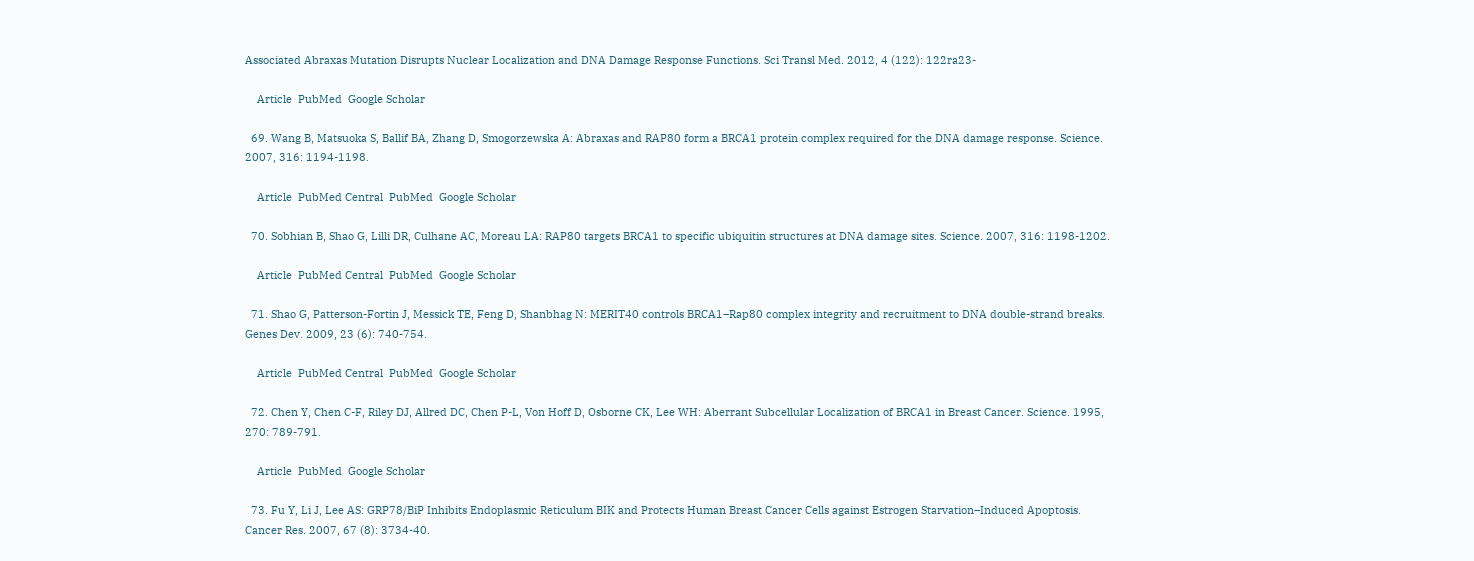Associated Abraxas Mutation Disrupts Nuclear Localization and DNA Damage Response Functions. Sci Transl Med. 2012, 4 (122): 122ra23-

    Article  PubMed  Google Scholar

  69. Wang B, Matsuoka S, Ballif BA, Zhang D, Smogorzewska A: Abraxas and RAP80 form a BRCA1 protein complex required for the DNA damage response. Science. 2007, 316: 1194-1198.

    Article  PubMed Central  PubMed  Google Scholar

  70. Sobhian B, Shao G, Lilli DR, Culhane AC, Moreau LA: RAP80 targets BRCA1 to specific ubiquitin structures at DNA damage sites. Science. 2007, 316: 1198-1202.

    Article  PubMed Central  PubMed  Google Scholar

  71. Shao G, Patterson-Fortin J, Messick TE, Feng D, Shanbhag N: MERIT40 controls BRCA1–Rap80 complex integrity and recruitment to DNA double-strand breaks. Genes Dev. 2009, 23 (6): 740-754.

    Article  PubMed Central  PubMed  Google Scholar

  72. Chen Y, Chen C-F, Riley DJ, Allred DC, Chen P-L, Von Hoff D, Osborne CK, Lee WH: Aberrant Subcellular Localization of BRCA1 in Breast Cancer. Science. 1995, 270: 789-791.

    Article  PubMed  Google Scholar

  73. Fu Y, Li J, Lee AS: GRP78/BiP Inhibits Endoplasmic Reticulum BIK and Protects Human Breast Cancer Cells against Estrogen Starvation–Induced Apoptosis. Cancer Res. 2007, 67 (8): 3734-40.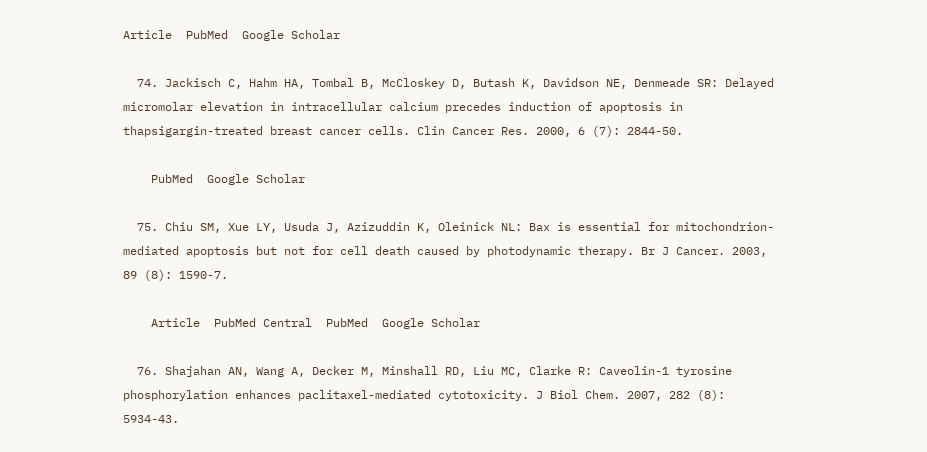Article  PubMed  Google Scholar

  74. Jackisch C, Hahm HA, Tombal B, McCloskey D, Butash K, Davidson NE, Denmeade SR: Delayed micromolar elevation in intracellular calcium precedes induction of apoptosis in thapsigargin-treated breast cancer cells. Clin Cancer Res. 2000, 6 (7): 2844-50.

    PubMed  Google Scholar

  75. Chiu SM, Xue LY, Usuda J, Azizuddin K, Oleinick NL: Bax is essential for mitochondrion-mediated apoptosis but not for cell death caused by photodynamic therapy. Br J Cancer. 2003, 89 (8): 1590-7.

    Article  PubMed Central  PubMed  Google Scholar

  76. Shajahan AN, Wang A, Decker M, Minshall RD, Liu MC, Clarke R: Caveolin-1 tyrosine phosphorylation enhances paclitaxel-mediated cytotoxicity. J Biol Chem. 2007, 282 (8): 5934-43.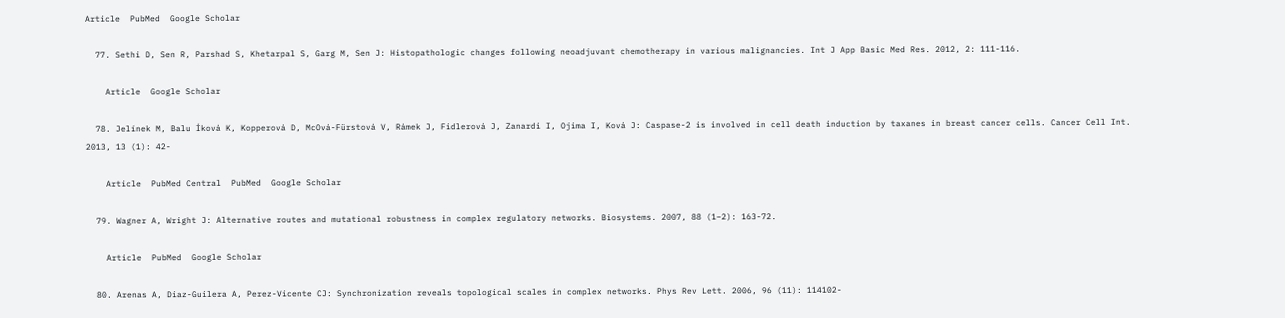Article  PubMed  Google Scholar

  77. Sethi D, Sen R, Parshad S, Khetarpal S, Garg M, Sen J: Histopathologic changes following neoadjuvant chemotherapy in various malignancies. Int J App Basic Med Res. 2012, 2: 111-116.

    Article  Google Scholar

  78. Jelínek M, Balu Íková K, Kopperová D, McOvá-Fürstová V, Rámek J, Fidlerová J, Zanardi I, Ojima I, Ková J: Caspase-2 is involved in cell death induction by taxanes in breast cancer cells. Cancer Cell Int. 2013, 13 (1): 42-

    Article  PubMed Central  PubMed  Google Scholar

  79. Wagner A, Wright J: Alternative routes and mutational robustness in complex regulatory networks. Biosystems. 2007, 88 (1–2): 163-72.

    Article  PubMed  Google Scholar

  80. Arenas A, Diaz-Guilera A, Perez-Vicente CJ: Synchronization reveals topological scales in complex networks. Phys Rev Lett. 2006, 96 (11): 114102-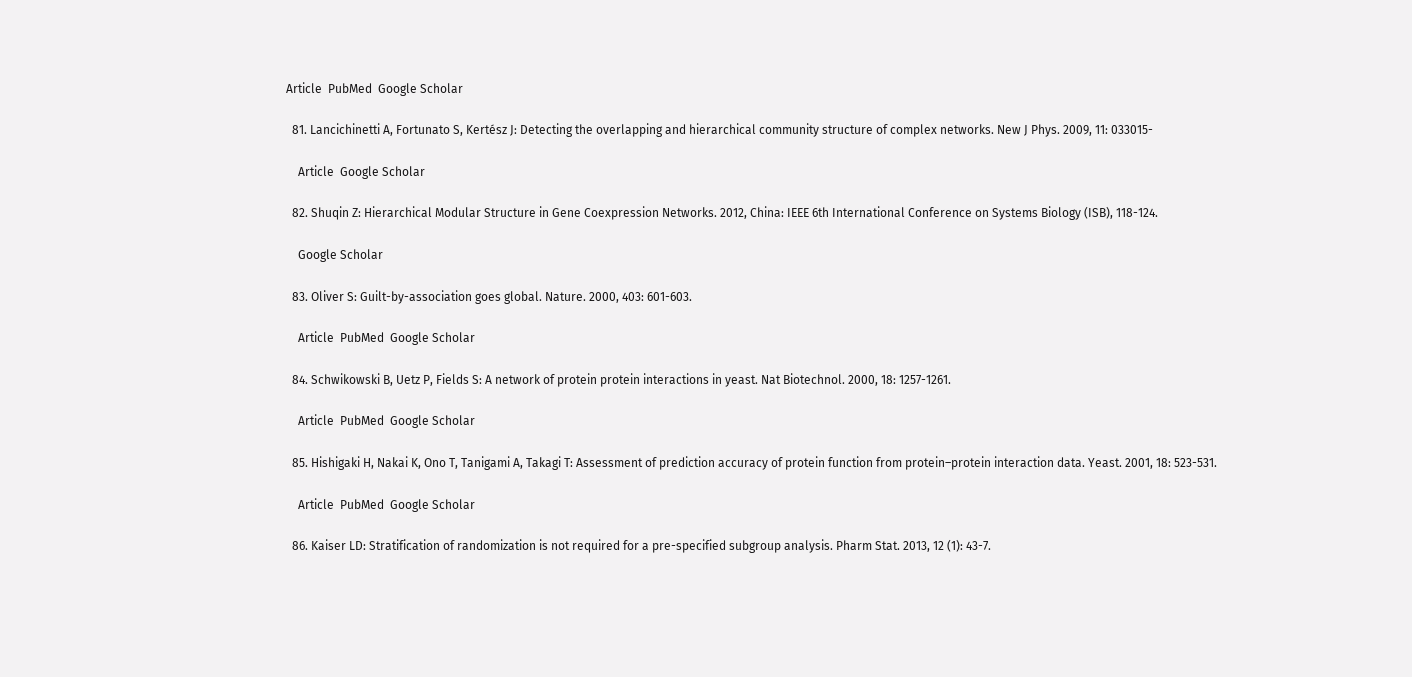Article  PubMed  Google Scholar

  81. Lancichinetti A, Fortunato S, Kertész J: Detecting the overlapping and hierarchical community structure of complex networks. New J Phys. 2009, 11: 033015-

    Article  Google Scholar

  82. Shuqin Z: Hierarchical Modular Structure in Gene Coexpression Networks. 2012, China: IEEE 6th International Conference on Systems Biology (ISB), 118-124.

    Google Scholar

  83. Oliver S: Guilt-by-association goes global. Nature. 2000, 403: 601-603.

    Article  PubMed  Google Scholar

  84. Schwikowski B, Uetz P, Fields S: A network of protein protein interactions in yeast. Nat Biotechnol. 2000, 18: 1257-1261.

    Article  PubMed  Google Scholar

  85. Hishigaki H, Nakai K, Ono T, Tanigami A, Takagi T: Assessment of prediction accuracy of protein function from protein–protein interaction data. Yeast. 2001, 18: 523-531.

    Article  PubMed  Google Scholar

  86. Kaiser LD: Stratification of randomization is not required for a pre-specified subgroup analysis. Pharm Stat. 2013, 12 (1): 43-7.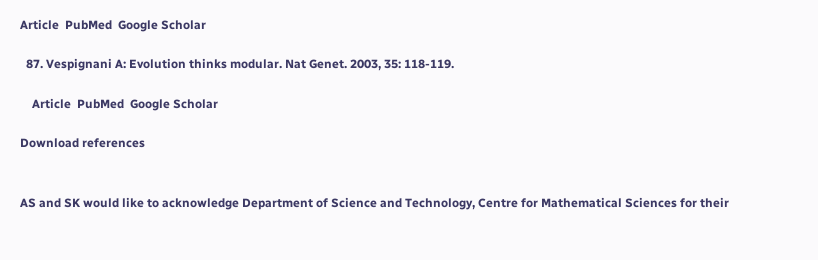Article  PubMed  Google Scholar

  87. Vespignani A: Evolution thinks modular. Nat Genet. 2003, 35: 118-119.

    Article  PubMed  Google Scholar

Download references


AS and SK would like to acknowledge Department of Science and Technology, Centre for Mathematical Sciences for their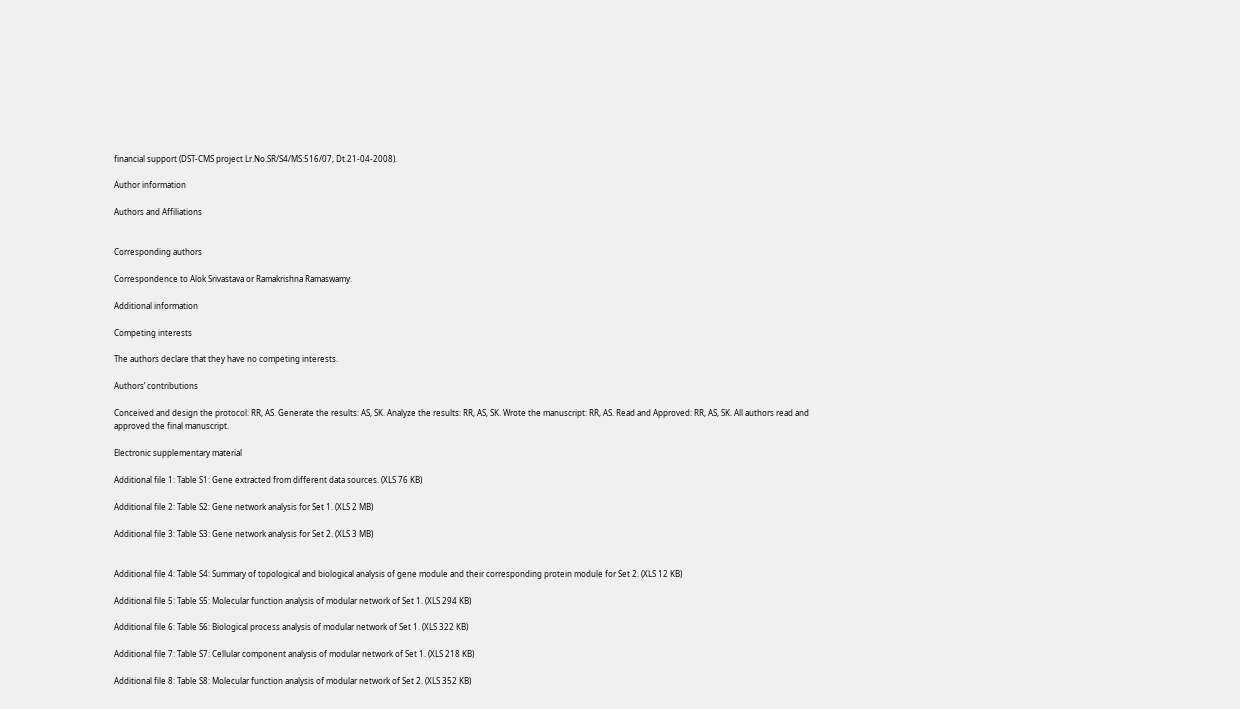financial support (DST-CMS project Lr.No.SR/S4/MS:516/07, Dt.21-04-2008).

Author information

Authors and Affiliations


Corresponding authors

Correspondence to Alok Srivastava or Ramakrishna Ramaswamy.

Additional information

Competing interests

The authors declare that they have no competing interests.

Authors’ contributions

Conceived and design the protocol: RR, AS. Generate the results: AS, SK. Analyze the results: RR, AS, SK. Wrote the manuscript: RR, AS. Read and Approved: RR, AS, SK. All authors read and approved the final manuscript.

Electronic supplementary material

Additional file 1: Table S1: Gene extracted from different data sources. (XLS 76 KB)

Additional file 2: Table S2: Gene network analysis for Set 1. (XLS 2 MB)

Additional file 3: Table S3: Gene network analysis for Set 2. (XLS 3 MB)


Additional file 4: Table S4: Summary of topological and biological analysis of gene module and their corresponding protein module for Set 2. (XLS 12 KB)

Additional file 5: Table S5: Molecular function analysis of modular network of Set 1. (XLS 294 KB)

Additional file 6: Table S6: Biological process analysis of modular network of Set 1. (XLS 322 KB)

Additional file 7: Table S7: Cellular component analysis of modular network of Set 1. (XLS 218 KB)

Additional file 8: Table S8: Molecular function analysis of modular network of Set 2. (XLS 352 KB)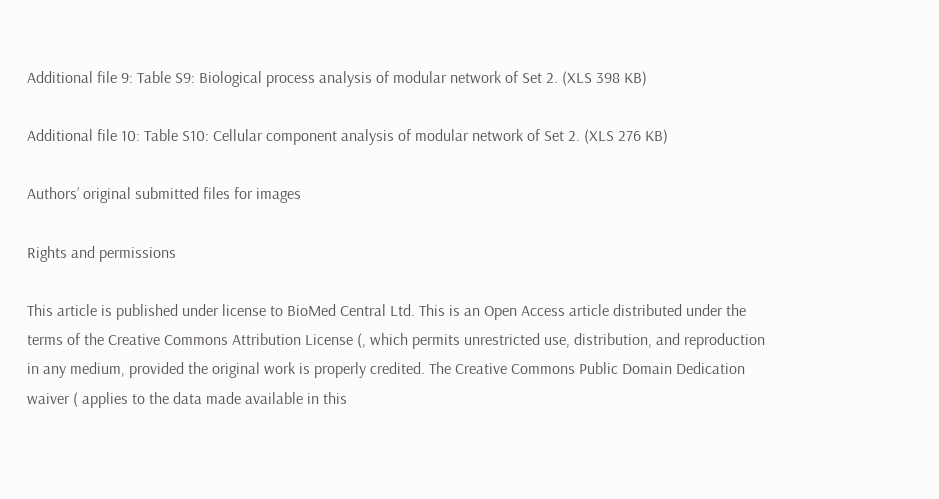Additional file 9: Table S9: Biological process analysis of modular network of Set 2. (XLS 398 KB)

Additional file 10: Table S10: Cellular component analysis of modular network of Set 2. (XLS 276 KB)

Authors’ original submitted files for images

Rights and permissions

This article is published under license to BioMed Central Ltd. This is an Open Access article distributed under the terms of the Creative Commons Attribution License (, which permits unrestricted use, distribution, and reproduction in any medium, provided the original work is properly credited. The Creative Commons Public Domain Dedication waiver ( applies to the data made available in this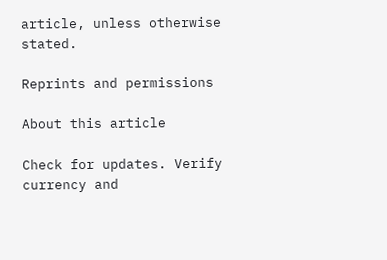article, unless otherwise stated.

Reprints and permissions

About this article

Check for updates. Verify currency and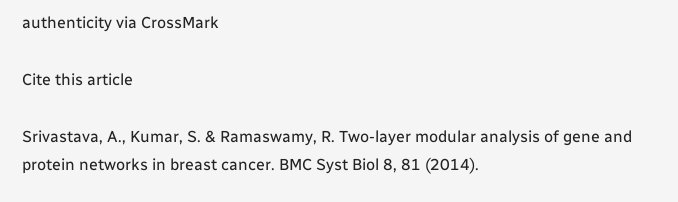authenticity via CrossMark

Cite this article

Srivastava, A., Kumar, S. & Ramaswamy, R. Two-layer modular analysis of gene and protein networks in breast cancer. BMC Syst Biol 8, 81 (2014).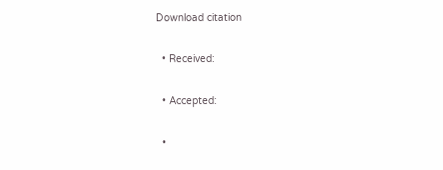Download citation

  • Received:

  • Accepted:

  •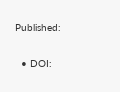Published:

  • DOI: